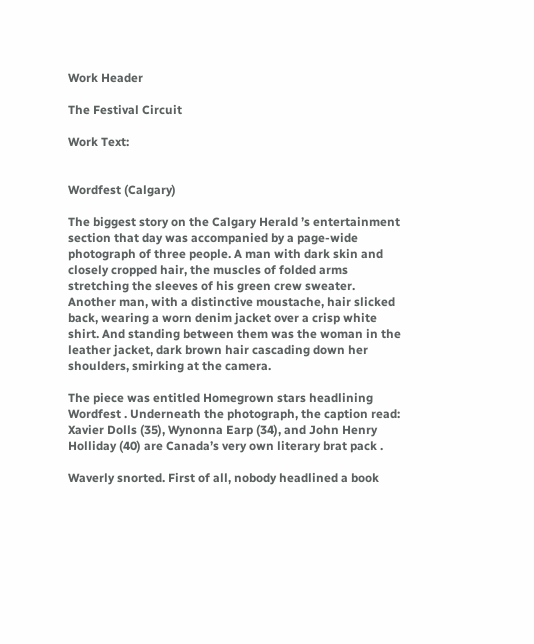Work Header

The Festival Circuit

Work Text:


Wordfest (Calgary)

The biggest story on the Calgary Herald ’s entertainment section that day was accompanied by a page-wide photograph of three people. A man with dark skin and closely cropped hair, the muscles of folded arms stretching the sleeves of his green crew sweater. Another man, with a distinctive moustache, hair slicked back, wearing a worn denim jacket over a crisp white shirt. And standing between them was the woman in the leather jacket, dark brown hair cascading down her shoulders, smirking at the camera.

The piece was entitled Homegrown stars headlining Wordfest . Underneath the photograph, the caption read: Xavier Dolls (35), Wynonna Earp (34), and John Henry Holliday (40) are Canada’s very own literary brat pack .

Waverly snorted. First of all, nobody headlined a book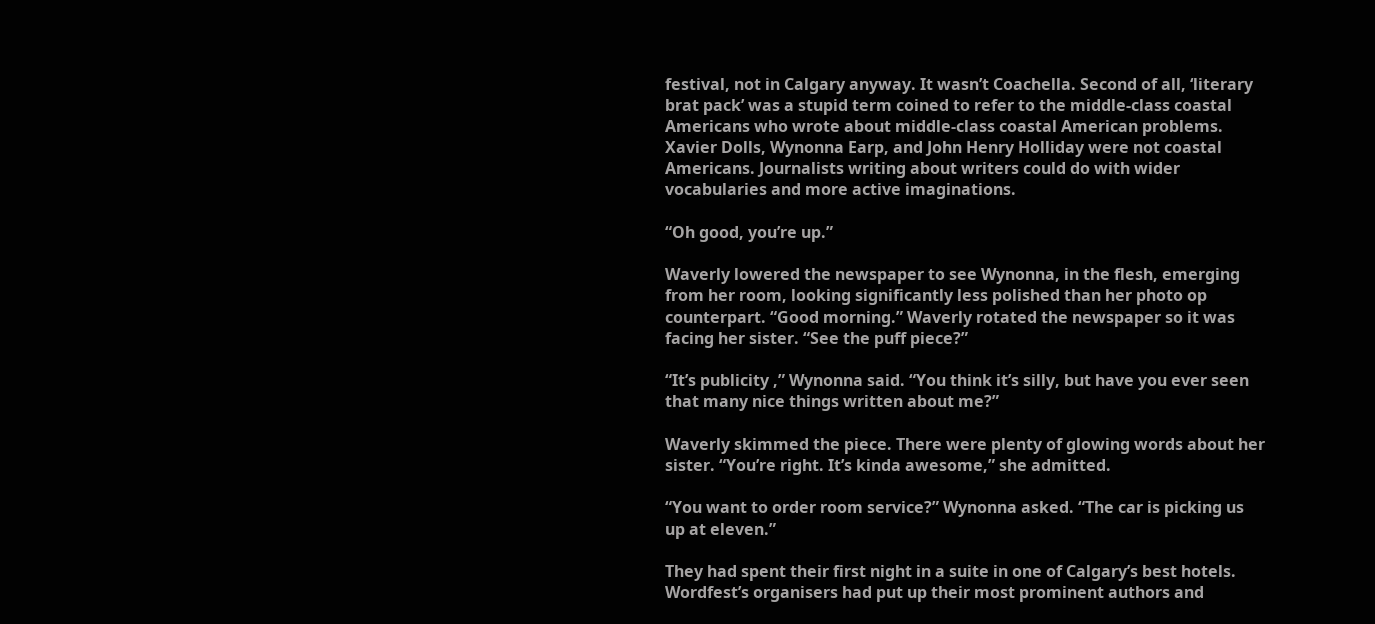festival, not in Calgary anyway. It wasn’t Coachella. Second of all, ‘literary brat pack’ was a stupid term coined to refer to the middle-class coastal Americans who wrote about middle-class coastal American problems. Xavier Dolls, Wynonna Earp, and John Henry Holliday were not coastal Americans. Journalists writing about writers could do with wider vocabularies and more active imaginations.

“Oh good, you’re up.”

Waverly lowered the newspaper to see Wynonna, in the flesh, emerging from her room, looking significantly less polished than her photo op counterpart. “Good morning.” Waverly rotated the newspaper so it was facing her sister. “See the puff piece?”

“It’s publicity ,” Wynonna said. “You think it’s silly, but have you ever seen that many nice things written about me?”

Waverly skimmed the piece. There were plenty of glowing words about her sister. “You’re right. It’s kinda awesome,” she admitted.

“You want to order room service?” Wynonna asked. “The car is picking us up at eleven.”

They had spent their first night in a suite in one of Calgary’s best hotels. Wordfest’s organisers had put up their most prominent authors and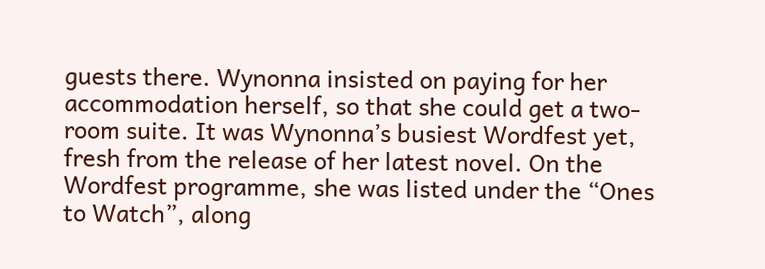guests there. Wynonna insisted on paying for her accommodation herself, so that she could get a two-room suite. It was Wynonna’s busiest Wordfest yet, fresh from the release of her latest novel. On the Wordfest programme, she was listed under the “Ones to Watch”, along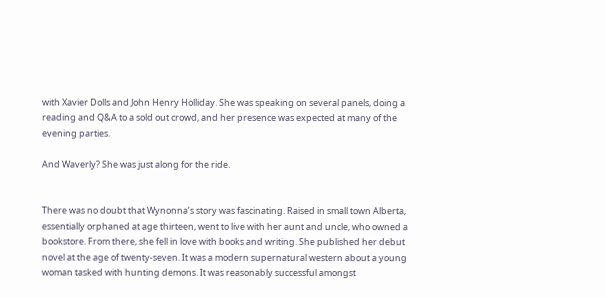with Xavier Dolls and John Henry Holliday. She was speaking on several panels, doing a reading and Q&A to a sold out crowd, and her presence was expected at many of the evening parties.

And Waverly? She was just along for the ride.


There was no doubt that Wynonna’s story was fascinating. Raised in small town Alberta, essentially orphaned at age thirteen, went to live with her aunt and uncle, who owned a bookstore. From there, she fell in love with books and writing. She published her debut novel at the age of twenty-seven. It was a modern supernatural western about a young woman tasked with hunting demons. It was reasonably successful amongst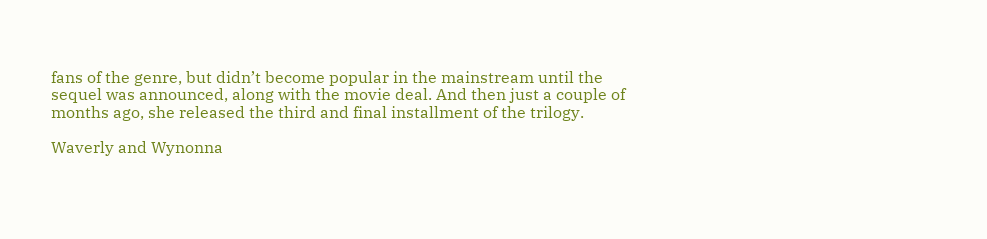fans of the genre, but didn’t become popular in the mainstream until the sequel was announced, along with the movie deal. And then just a couple of months ago, she released the third and final installment of the trilogy.

Waverly and Wynonna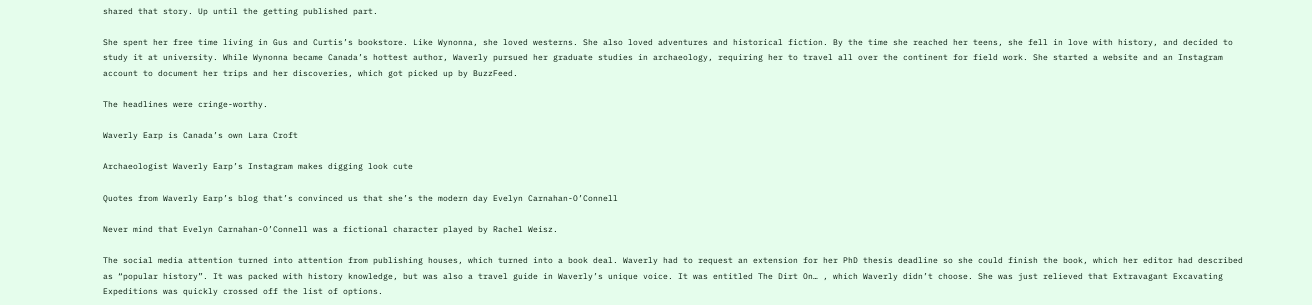shared that story. Up until the getting published part.

She spent her free time living in Gus and Curtis’s bookstore. Like Wynonna, she loved westerns. She also loved adventures and historical fiction. By the time she reached her teens, she fell in love with history, and decided to study it at university. While Wynonna became Canada’s hottest author, Waverly pursued her graduate studies in archaeology, requiring her to travel all over the continent for field work. She started a website and an Instagram account to document her trips and her discoveries, which got picked up by BuzzFeed.

The headlines were cringe-worthy.

Waverly Earp is Canada’s own Lara Croft

Archaeologist Waverly Earp’s Instagram makes digging look cute

Quotes from Waverly Earp’s blog that’s convinced us that she’s the modern day Evelyn Carnahan-O’Connell

Never mind that Evelyn Carnahan-O’Connell was a fictional character played by Rachel Weisz.

The social media attention turned into attention from publishing houses, which turned into a book deal. Waverly had to request an extension for her PhD thesis deadline so she could finish the book, which her editor had described as “popular history”. It was packed with history knowledge, but was also a travel guide in Waverly’s unique voice. It was entitled The Dirt On… , which Waverly didn’t choose. She was just relieved that Extravagant Excavating Expeditions was quickly crossed off the list of options.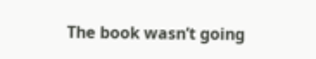The book wasn’t going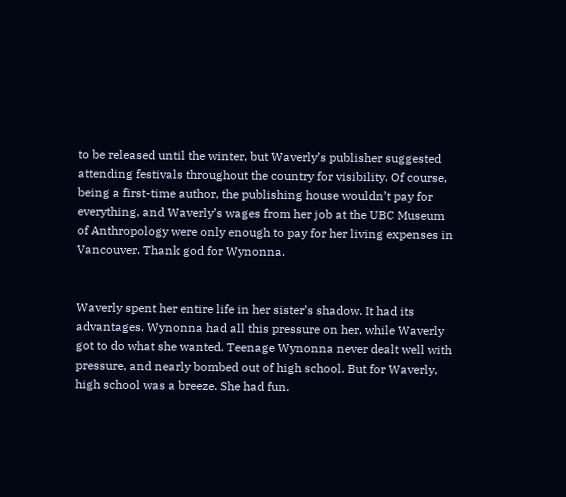to be released until the winter, but Waverly’s publisher suggested attending festivals throughout the country for visibility. Of course, being a first-time author, the publishing house wouldn’t pay for everything, and Waverly’s wages from her job at the UBC Museum of Anthropology were only enough to pay for her living expenses in Vancouver. Thank god for Wynonna.


Waverly spent her entire life in her sister’s shadow. It had its advantages. Wynonna had all this pressure on her, while Waverly got to do what she wanted. Teenage Wynonna never dealt well with pressure, and nearly bombed out of high school. But for Waverly, high school was a breeze. She had fun.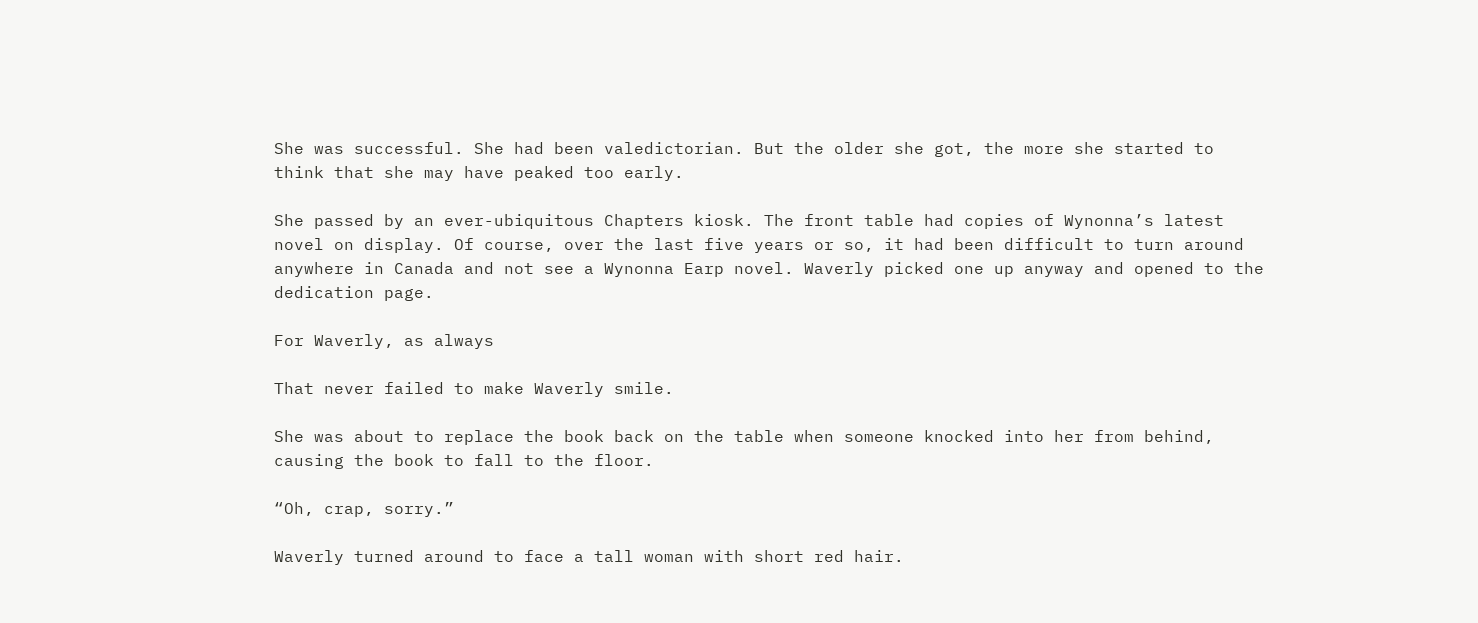She was successful. She had been valedictorian. But the older she got, the more she started to think that she may have peaked too early.

She passed by an ever-ubiquitous Chapters kiosk. The front table had copies of Wynonna’s latest novel on display. Of course, over the last five years or so, it had been difficult to turn around anywhere in Canada and not see a Wynonna Earp novel. Waverly picked one up anyway and opened to the dedication page.

For Waverly, as always

That never failed to make Waverly smile.

She was about to replace the book back on the table when someone knocked into her from behind, causing the book to fall to the floor.

“Oh, crap, sorry.”

Waverly turned around to face a tall woman with short red hair.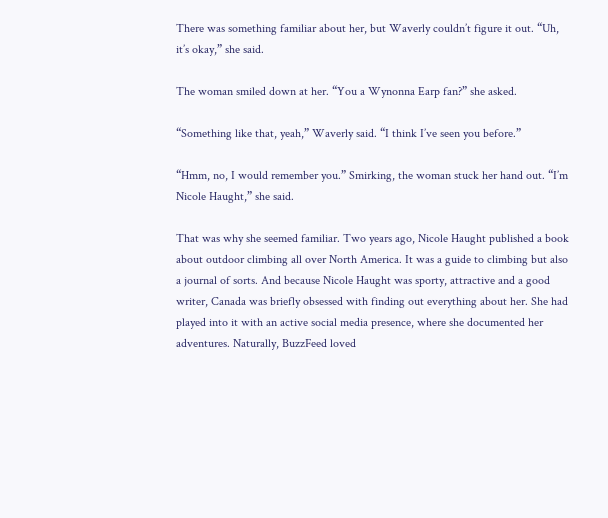There was something familiar about her, but Waverly couldn’t figure it out. “Uh, it’s okay,” she said.

The woman smiled down at her. “You a Wynonna Earp fan?” she asked.

“Something like that, yeah,” Waverly said. “I think I’ve seen you before.”

“Hmm, no, I would remember you.” Smirking, the woman stuck her hand out. “I’m Nicole Haught,” she said.

That was why she seemed familiar. Two years ago, Nicole Haught published a book about outdoor climbing all over North America. It was a guide to climbing but also a journal of sorts. And because Nicole Haught was sporty, attractive and a good writer, Canada was briefly obsessed with finding out everything about her. She had played into it with an active social media presence, where she documented her adventures. Naturally, BuzzFeed loved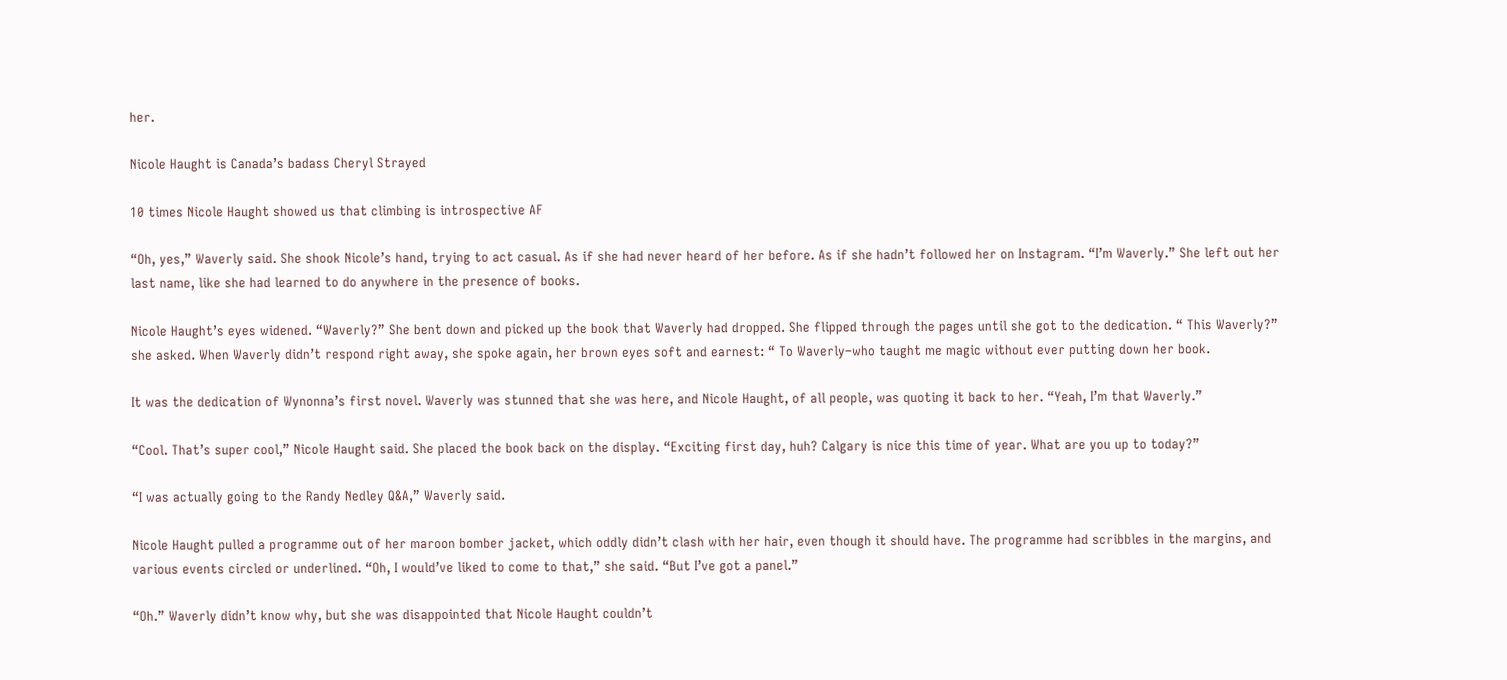her.

Nicole Haught is Canada’s badass Cheryl Strayed

10 times Nicole Haught showed us that climbing is introspective AF

“Oh, yes,” Waverly said. She shook Nicole’s hand, trying to act casual. As if she had never heard of her before. As if she hadn’t followed her on Instagram. “I’m Waverly.” She left out her last name, like she had learned to do anywhere in the presence of books.

Nicole Haught’s eyes widened. “Waverly?” She bent down and picked up the book that Waverly had dropped. She flipped through the pages until she got to the dedication. “ This Waverly?” she asked. When Waverly didn’t respond right away, she spoke again, her brown eyes soft and earnest: “ To Waverly–who taught me magic without ever putting down her book.

It was the dedication of Wynonna’s first novel. Waverly was stunned that she was here, and Nicole Haught, of all people, was quoting it back to her. “Yeah, I’m that Waverly.”

“Cool. That’s super cool,” Nicole Haught said. She placed the book back on the display. “Exciting first day, huh? Calgary is nice this time of year. What are you up to today?”

“I was actually going to the Randy Nedley Q&A,” Waverly said.

Nicole Haught pulled a programme out of her maroon bomber jacket, which oddly didn’t clash with her hair, even though it should have. The programme had scribbles in the margins, and various events circled or underlined. “Oh, I would’ve liked to come to that,” she said. “But I’ve got a panel.”

“Oh.” Waverly didn’t know why, but she was disappointed that Nicole Haught couldn’t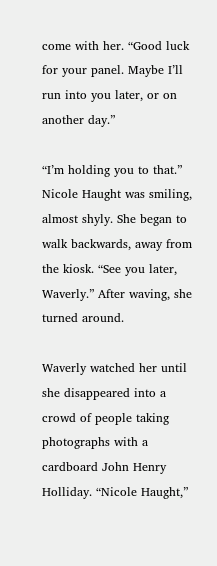come with her. “Good luck for your panel. Maybe I’ll run into you later, or on another day.”

“I’m holding you to that.” Nicole Haught was smiling, almost shyly. She began to walk backwards, away from the kiosk. “See you later, Waverly.” After waving, she turned around.

Waverly watched her until she disappeared into a crowd of people taking photographs with a cardboard John Henry Holliday. “Nicole Haught,”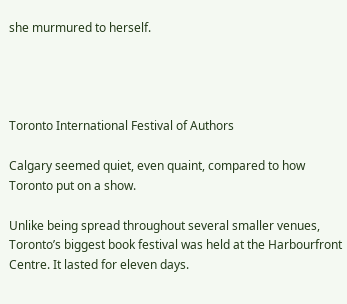she murmured to herself.




Toronto International Festival of Authors

Calgary seemed quiet, even quaint, compared to how Toronto put on a show.

Unlike being spread throughout several smaller venues, Toronto’s biggest book festival was held at the Harbourfront Centre. It lasted for eleven days.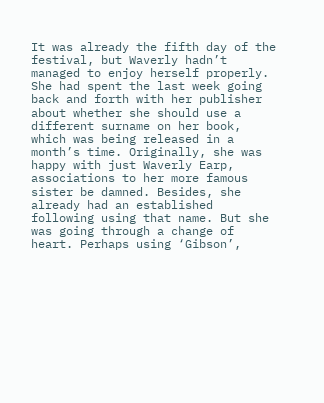It was already the fifth day of the festival, but Waverly hadn’t managed to enjoy herself properly. She had spent the last week going back and forth with her publisher about whether she should use a different surname on her book, which was being released in a month’s time. Originally, she was happy with just Waverly Earp, associations to her more famous sister be damned. Besides, she already had an established following using that name. But she was going through a change of heart. Perhaps using ‘Gibson’,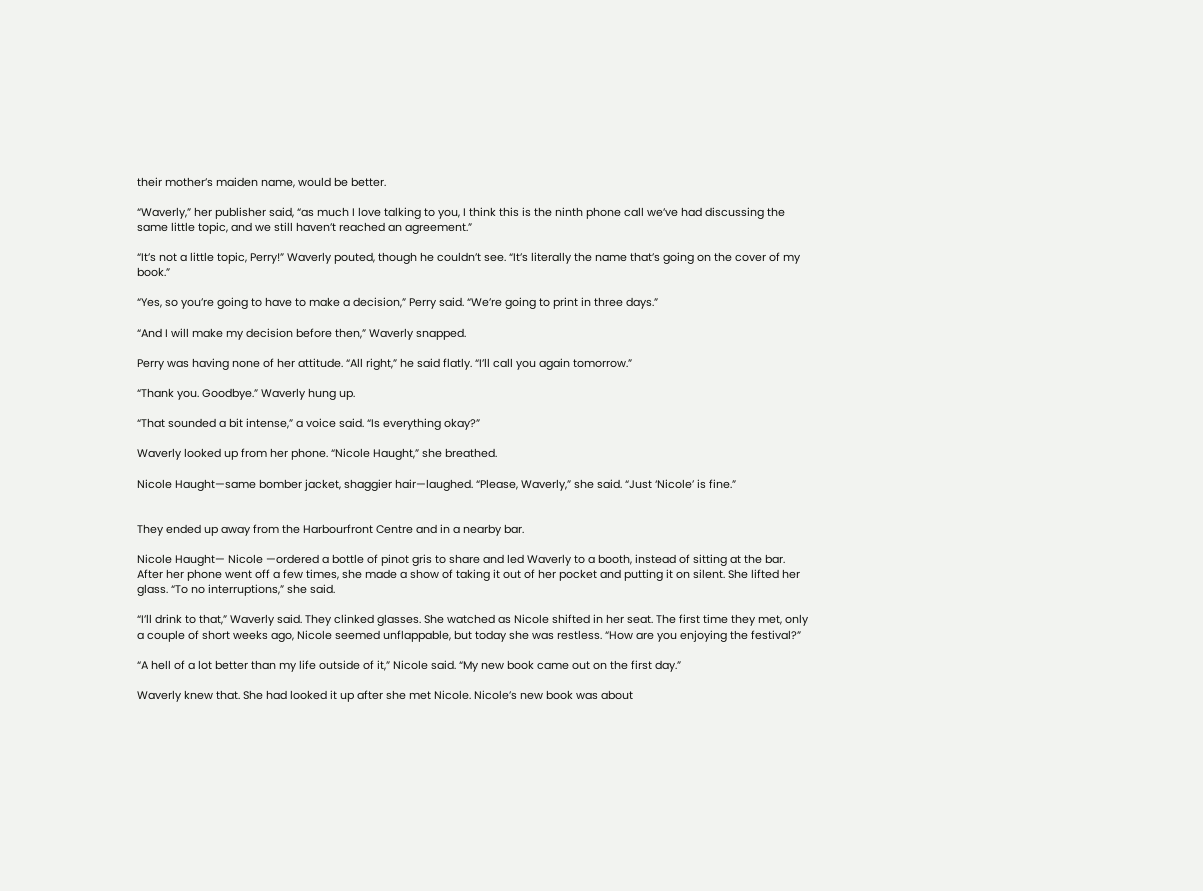their mother’s maiden name, would be better.

“Waverly,” her publisher said, “as much I love talking to you, I think this is the ninth phone call we’ve had discussing the same little topic, and we still haven’t reached an agreement.”

“It’s not a little topic, Perry!” Waverly pouted, though he couldn’t see. “It’s literally the name that’s going on the cover of my book.”

“Yes, so you’re going to have to make a decision,” Perry said. “We’re going to print in three days.”

“And I will make my decision before then,” Waverly snapped.

Perry was having none of her attitude. “All right,” he said flatly. “I’ll call you again tomorrow.”

“Thank you. Goodbye.” Waverly hung up.

“That sounded a bit intense,” a voice said. “Is everything okay?”

Waverly looked up from her phone. “Nicole Haught,” she breathed.

Nicole Haught—same bomber jacket, shaggier hair—laughed. “Please, Waverly,” she said. “Just ‘Nicole’ is fine.”


They ended up away from the Harbourfront Centre and in a nearby bar.

Nicole Haught— Nicole —ordered a bottle of pinot gris to share and led Waverly to a booth, instead of sitting at the bar. After her phone went off a few times, she made a show of taking it out of her pocket and putting it on silent. She lifted her glass. “To no interruptions,” she said.

“I’ll drink to that,” Waverly said. They clinked glasses. She watched as Nicole shifted in her seat. The first time they met, only a couple of short weeks ago, Nicole seemed unflappable, but today she was restless. “How are you enjoying the festival?”

“A hell of a lot better than my life outside of it,” Nicole said. “My new book came out on the first day.”

Waverly knew that. She had looked it up after she met Nicole. Nicole’s new book was about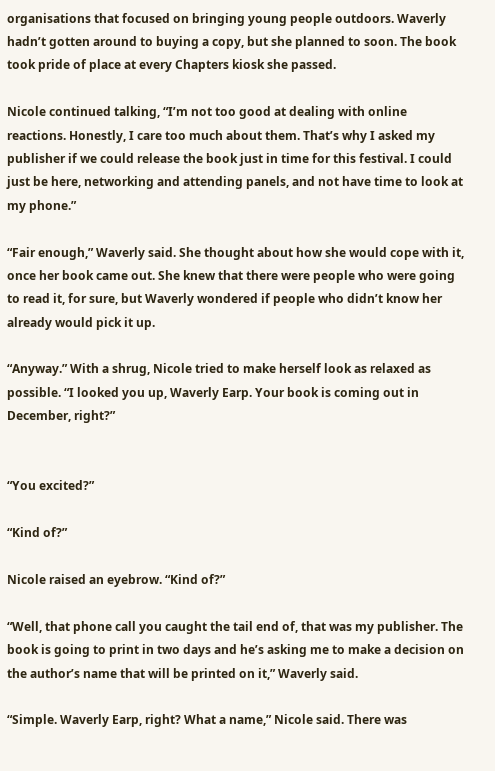organisations that focused on bringing young people outdoors. Waverly hadn’t gotten around to buying a copy, but she planned to soon. The book took pride of place at every Chapters kiosk she passed.

Nicole continued talking, “I’m not too good at dealing with online reactions. Honestly, I care too much about them. That’s why I asked my publisher if we could release the book just in time for this festival. I could just be here, networking and attending panels, and not have time to look at my phone.”

“Fair enough,” Waverly said. She thought about how she would cope with it, once her book came out. She knew that there were people who were going to read it, for sure, but Waverly wondered if people who didn’t know her already would pick it up.

“Anyway.” With a shrug, Nicole tried to make herself look as relaxed as possible. “I looked you up, Waverly Earp. Your book is coming out in December, right?”


“You excited?”

“Kind of?”

Nicole raised an eyebrow. “Kind of?”

“Well, that phone call you caught the tail end of, that was my publisher. The book is going to print in two days and he’s asking me to make a decision on the author’s name that will be printed on it,” Waverly said.

“Simple. Waverly Earp, right? What a name,” Nicole said. There was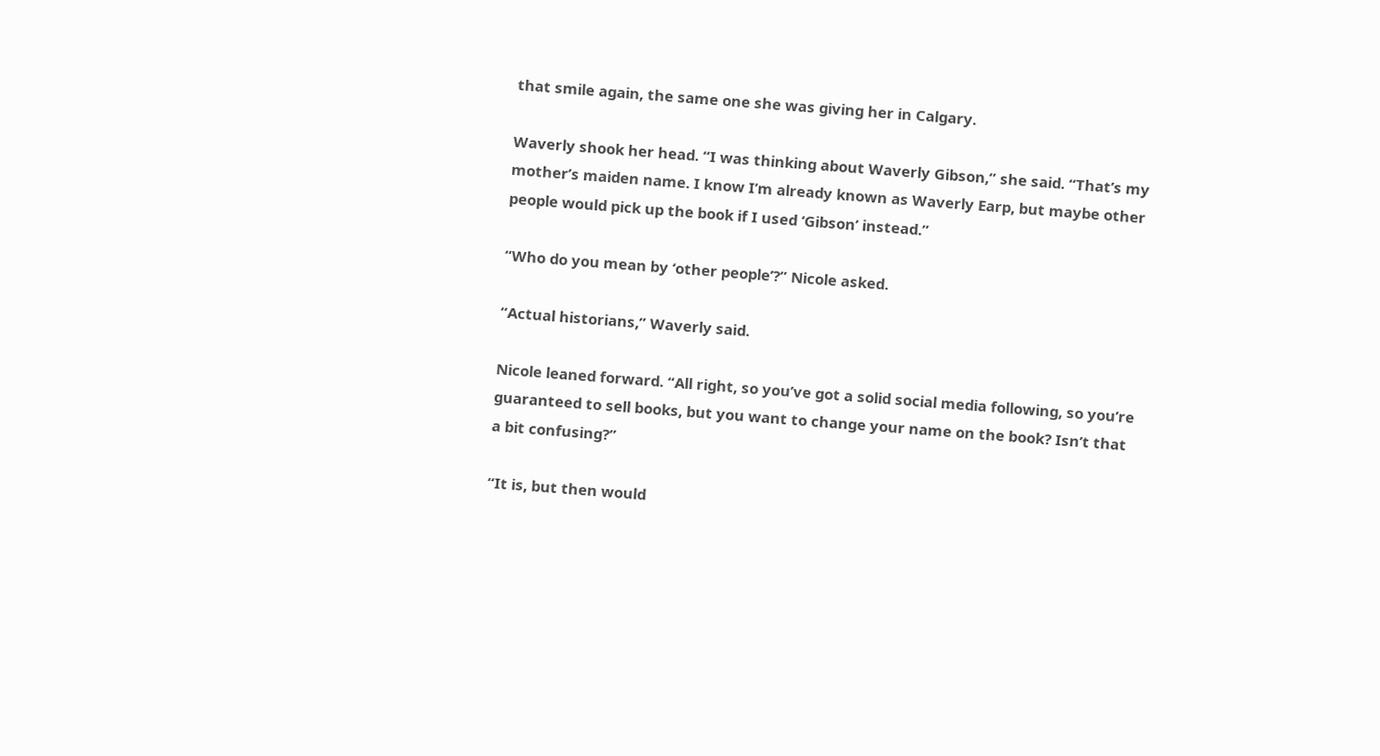that smile again, the same one she was giving her in Calgary.

Waverly shook her head. “I was thinking about Waverly Gibson,” she said. “That’s my mother’s maiden name. I know I’m already known as Waverly Earp, but maybe other people would pick up the book if I used ‘Gibson’ instead.”

“Who do you mean by ‘other people’?” Nicole asked.

“Actual historians,” Waverly said.

Nicole leaned forward. “All right, so you’ve got a solid social media following, so you’re guaranteed to sell books, but you want to change your name on the book? Isn’t that a bit confusing?”

“It is, but then would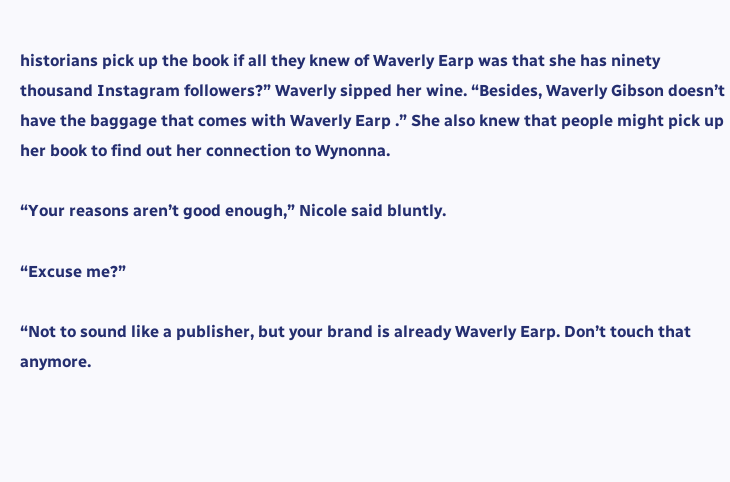historians pick up the book if all they knew of Waverly Earp was that she has ninety thousand Instagram followers?” Waverly sipped her wine. “Besides, Waverly Gibson doesn’t have the baggage that comes with Waverly Earp .” She also knew that people might pick up her book to find out her connection to Wynonna.

“Your reasons aren’t good enough,” Nicole said bluntly.

“Excuse me?”

“Not to sound like a publisher, but your brand is already Waverly Earp. Don’t touch that anymore.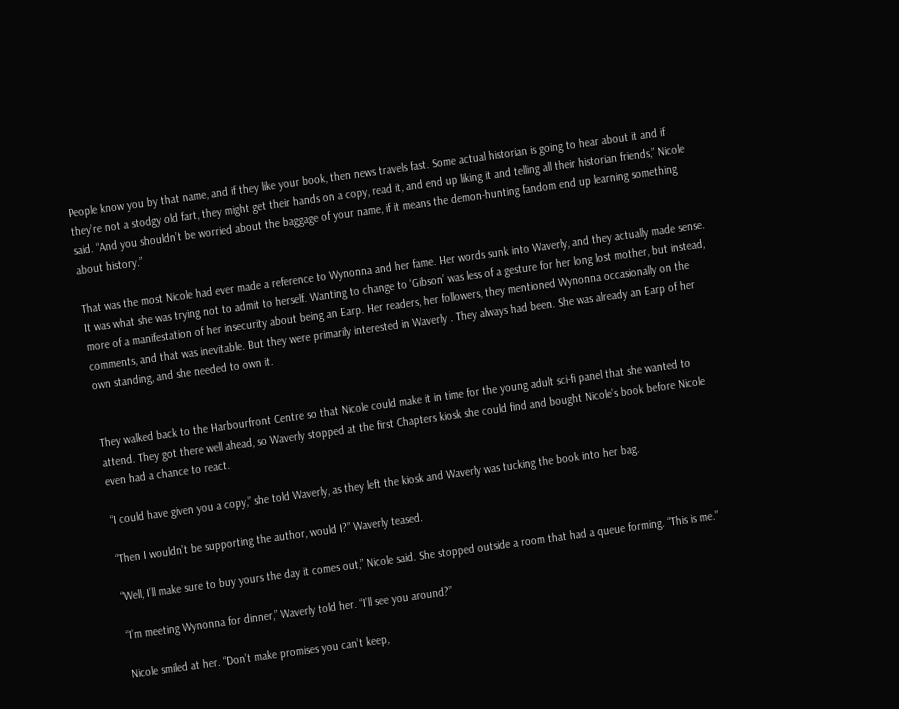People know you by that name, and if they like your book, then news travels fast. Some actual historian is going to hear about it and if they’re not a stodgy old fart, they might get their hands on a copy, read it, and end up liking it and telling all their historian friends,” Nicole said. “And you shouldn’t be worried about the baggage of your name, if it means the demon-hunting fandom end up learning something about history.”

That was the most Nicole had ever made a reference to Wynonna and her fame. Her words sunk into Waverly, and they actually made sense. It was what she was trying not to admit to herself. Wanting to change to ‘Gibson’ was less of a gesture for her long lost mother, but instead, more of a manifestation of her insecurity about being an Earp. Her readers, her followers, they mentioned Wynonna occasionally on the comments, and that was inevitable. But they were primarily interested in Waverly . They always had been. She was already an Earp of her own standing, and she needed to own it.


They walked back to the Harbourfront Centre so that Nicole could make it in time for the young adult sci-fi panel that she wanted to attend. They got there well ahead, so Waverly stopped at the first Chapters kiosk she could find and bought Nicole’s book before Nicole even had a chance to react.

“I could have given you a copy,” she told Waverly, as they left the kiosk and Waverly was tucking the book into her bag.

“Then I wouldn’t be supporting the author, would I?” Waverly teased.

“Well, I’ll make sure to buy yours the day it comes out,” Nicole said. She stopped outside a room that had a queue forming. “This is me.”

“I’m meeting Wynonna for dinner,” Waverly told her. “I’ll see you around?”

Nicole smiled at her. “Don’t make promises you can’t keep,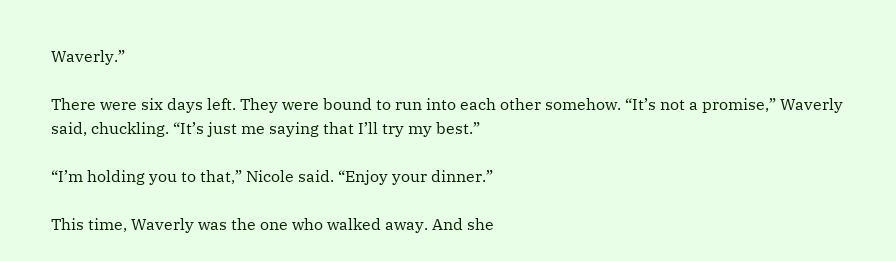Waverly.”

There were six days left. They were bound to run into each other somehow. “It’s not a promise,” Waverly said, chuckling. “It’s just me saying that I’ll try my best.”

“I’m holding you to that,” Nicole said. “Enjoy your dinner.”

This time, Waverly was the one who walked away. And she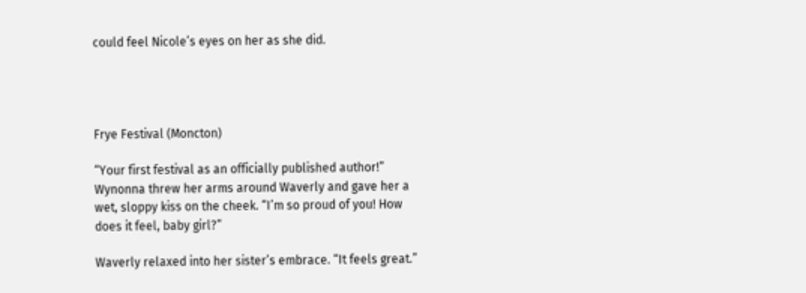could feel Nicole’s eyes on her as she did.




Frye Festival (Moncton)

“Your first festival as an officially published author!” Wynonna threw her arms around Waverly and gave her a wet, sloppy kiss on the cheek. “I’m so proud of you! How does it feel, baby girl?”

Waverly relaxed into her sister’s embrace. “It feels great.”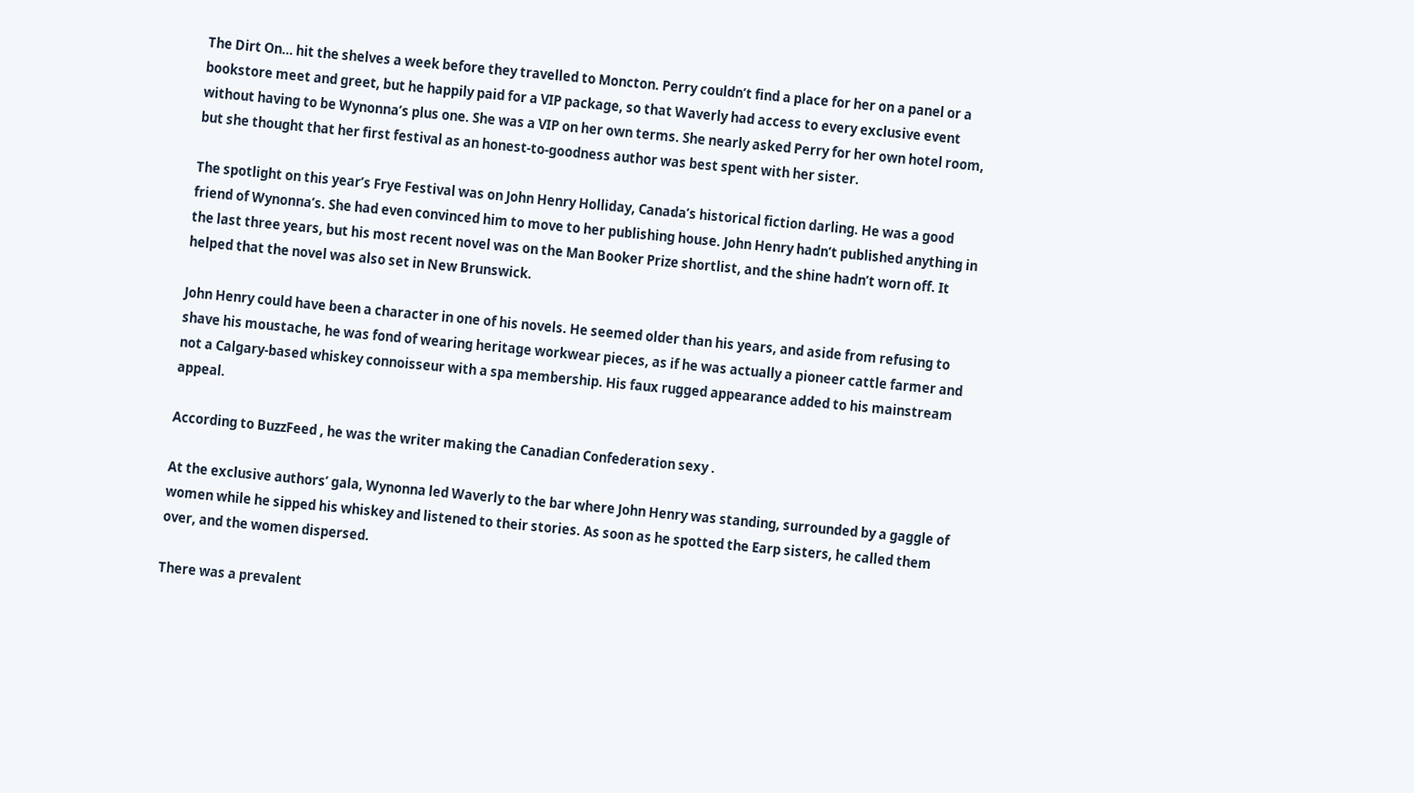The Dirt On… hit the shelves a week before they travelled to Moncton. Perry couldn’t find a place for her on a panel or a bookstore meet and greet, but he happily paid for a VIP package, so that Waverly had access to every exclusive event without having to be Wynonna’s plus one. She was a VIP on her own terms. She nearly asked Perry for her own hotel room, but she thought that her first festival as an honest-to-goodness author was best spent with her sister.

The spotlight on this year’s Frye Festival was on John Henry Holliday, Canada’s historical fiction darling. He was a good friend of Wynonna’s. She had even convinced him to move to her publishing house. John Henry hadn’t published anything in the last three years, but his most recent novel was on the Man Booker Prize shortlist, and the shine hadn’t worn off. It helped that the novel was also set in New Brunswick.

John Henry could have been a character in one of his novels. He seemed older than his years, and aside from refusing to shave his moustache, he was fond of wearing heritage workwear pieces, as if he was actually a pioneer cattle farmer and not a Calgary-based whiskey connoisseur with a spa membership. His faux rugged appearance added to his mainstream appeal.

According to BuzzFeed , he was the writer making the Canadian Confederation sexy .

At the exclusive authors’ gala, Wynonna led Waverly to the bar where John Henry was standing, surrounded by a gaggle of women while he sipped his whiskey and listened to their stories. As soon as he spotted the Earp sisters, he called them over, and the women dispersed.

There was a prevalent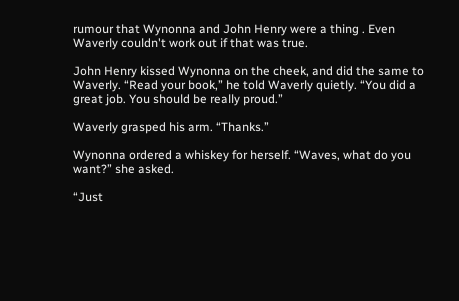rumour that Wynonna and John Henry were a thing . Even Waverly couldn't work out if that was true.

John Henry kissed Wynonna on the cheek, and did the same to Waverly. “Read your book,” he told Waverly quietly. “You did a great job. You should be really proud.”

Waverly grasped his arm. “Thanks.”

Wynonna ordered a whiskey for herself. “Waves, what do you want?” she asked.

“Just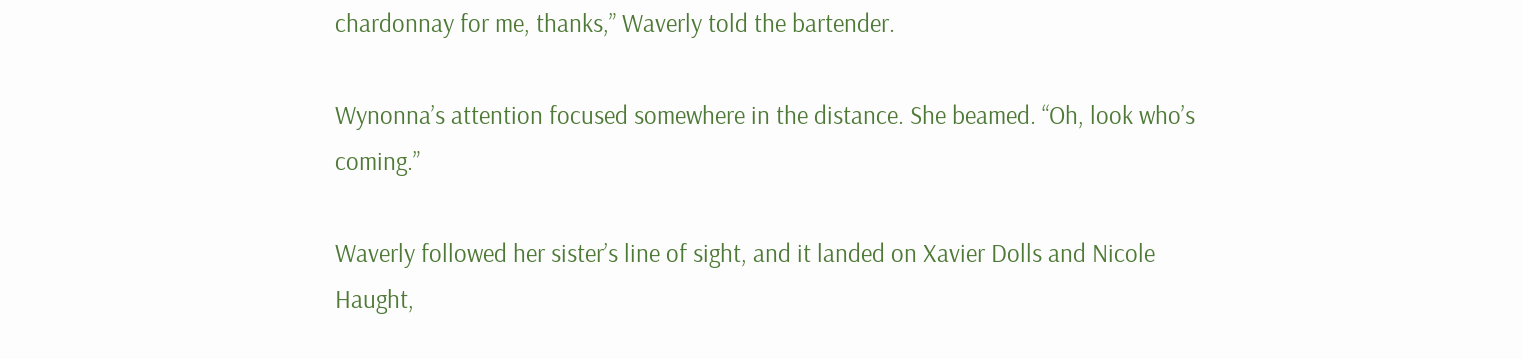chardonnay for me, thanks,” Waverly told the bartender.

Wynonna’s attention focused somewhere in the distance. She beamed. “Oh, look who’s coming.”

Waverly followed her sister’s line of sight, and it landed on Xavier Dolls and Nicole Haught,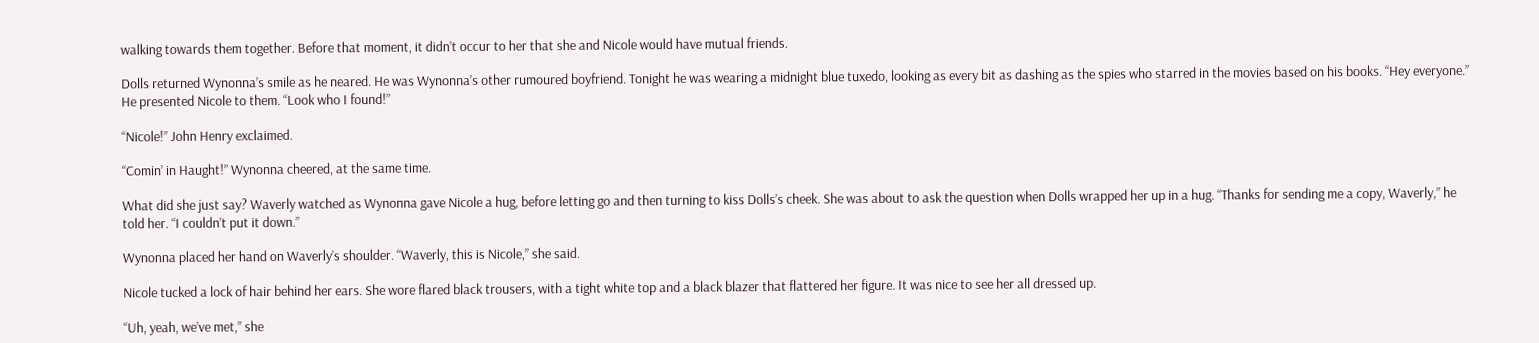walking towards them together. Before that moment, it didn’t occur to her that she and Nicole would have mutual friends.

Dolls returned Wynonna’s smile as he neared. He was Wynonna’s other rumoured boyfriend. Tonight he was wearing a midnight blue tuxedo, looking as every bit as dashing as the spies who starred in the movies based on his books. “Hey everyone.” He presented Nicole to them. “Look who I found!”

“Nicole!” John Henry exclaimed.

“Comin’ in Haught!” Wynonna cheered, at the same time.

What did she just say? Waverly watched as Wynonna gave Nicole a hug, before letting go and then turning to kiss Dolls’s cheek. She was about to ask the question when Dolls wrapped her up in a hug. “Thanks for sending me a copy, Waverly,” he told her. “I couldn’t put it down.”

Wynonna placed her hand on Waverly’s shoulder. “Waverly, this is Nicole,” she said.

Nicole tucked a lock of hair behind her ears. She wore flared black trousers, with a tight white top and a black blazer that flattered her figure. It was nice to see her all dressed up.

“Uh, yeah, we’ve met,” she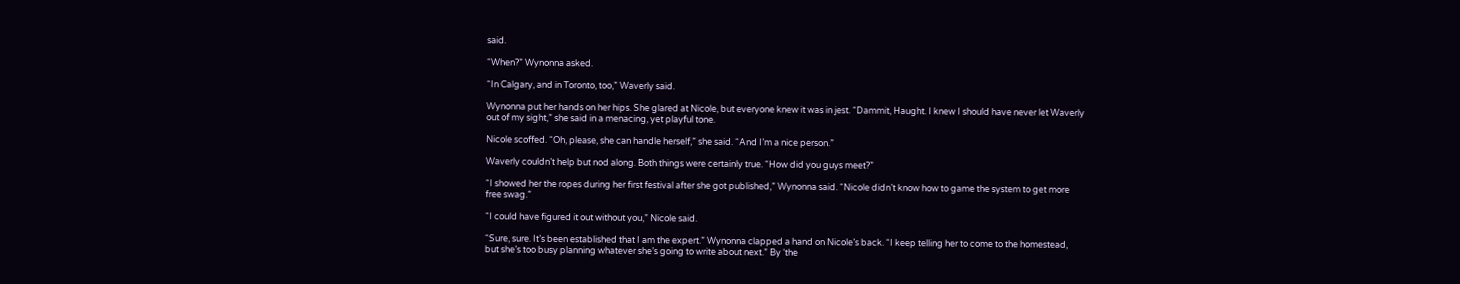said.

“When?” Wynonna asked.

“In Calgary, and in Toronto, too,” Waverly said.

Wynonna put her hands on her hips. She glared at Nicole, but everyone knew it was in jest. “Dammit, Haught. I knew I should have never let Waverly out of my sight,” she said in a menacing, yet playful tone.

Nicole scoffed. “Oh, please, she can handle herself,” she said. “And I’m a nice person.”

Waverly couldn’t help but nod along. Both things were certainly true. “How did you guys meet?”

“I showed her the ropes during her first festival after she got published,” Wynonna said. “Nicole didn’t know how to game the system to get more free swag.”

“I could have figured it out without you,” Nicole said.

“Sure, sure. It’s been established that I am the expert.” Wynonna clapped a hand on Nicole’s back. “I keep telling her to come to the homestead, but she’s too busy planning whatever she’s going to write about next.” By ‘the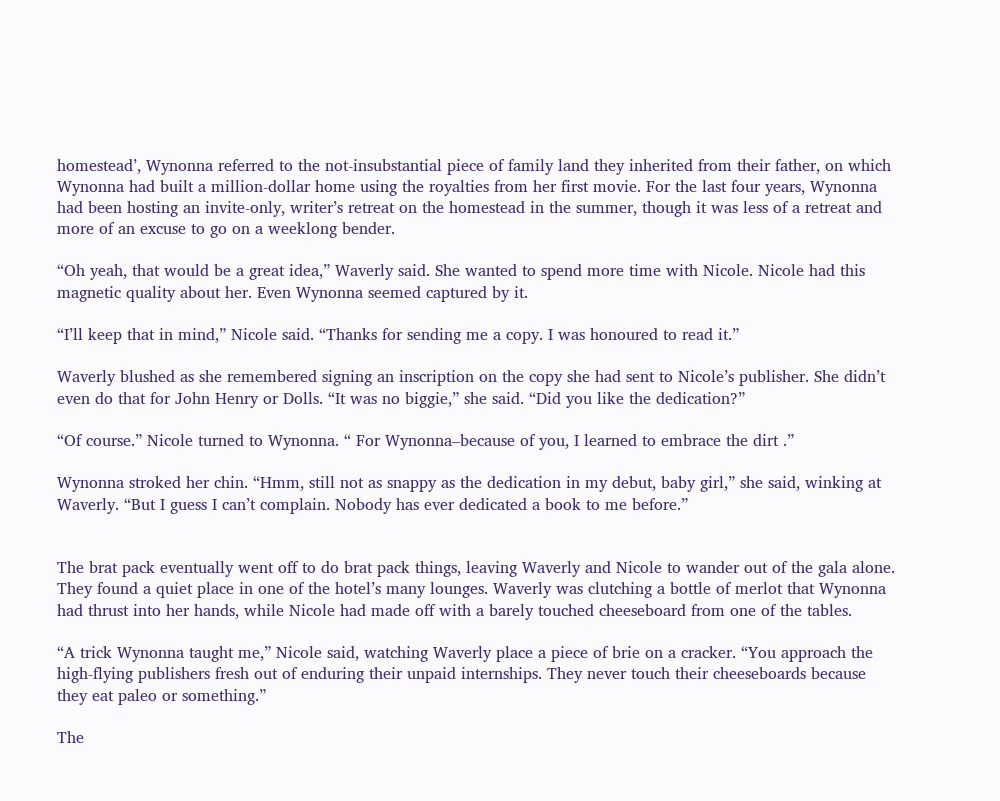homestead’, Wynonna referred to the not-insubstantial piece of family land they inherited from their father, on which Wynonna had built a million-dollar home using the royalties from her first movie. For the last four years, Wynonna had been hosting an invite-only, writer’s retreat on the homestead in the summer, though it was less of a retreat and more of an excuse to go on a weeklong bender.

“Oh yeah, that would be a great idea,” Waverly said. She wanted to spend more time with Nicole. Nicole had this magnetic quality about her. Even Wynonna seemed captured by it.

“I’ll keep that in mind,” Nicole said. “Thanks for sending me a copy. I was honoured to read it.”

Waverly blushed as she remembered signing an inscription on the copy she had sent to Nicole’s publisher. She didn’t even do that for John Henry or Dolls. “It was no biggie,” she said. “Did you like the dedication?”

“Of course.” Nicole turned to Wynonna. “ For Wynonna–because of you, I learned to embrace the dirt .”

Wynonna stroked her chin. “Hmm, still not as snappy as the dedication in my debut, baby girl,” she said, winking at Waverly. “But I guess I can’t complain. Nobody has ever dedicated a book to me before.”


The brat pack eventually went off to do brat pack things, leaving Waverly and Nicole to wander out of the gala alone. They found a quiet place in one of the hotel’s many lounges. Waverly was clutching a bottle of merlot that Wynonna had thrust into her hands, while Nicole had made off with a barely touched cheeseboard from one of the tables.

“A trick Wynonna taught me,” Nicole said, watching Waverly place a piece of brie on a cracker. “You approach the high-flying publishers fresh out of enduring their unpaid internships. They never touch their cheeseboards because they eat paleo or something.”

The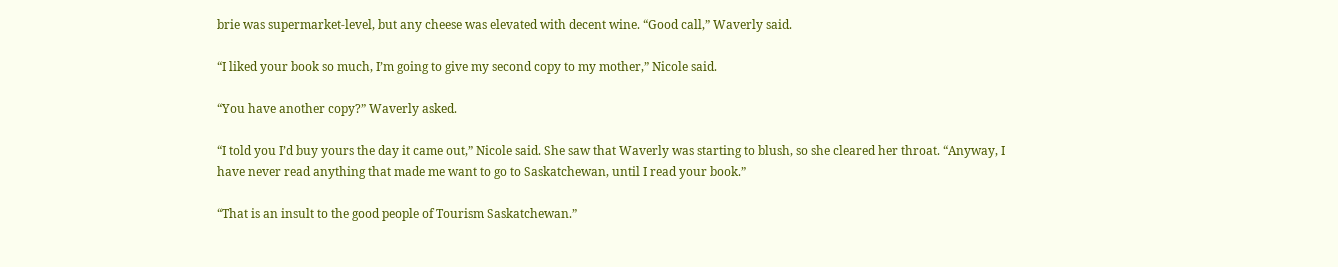brie was supermarket-level, but any cheese was elevated with decent wine. “Good call,” Waverly said.

“I liked your book so much, I’m going to give my second copy to my mother,” Nicole said.

“You have another copy?” Waverly asked.

“I told you I’d buy yours the day it came out,” Nicole said. She saw that Waverly was starting to blush, so she cleared her throat. “Anyway, I have never read anything that made me want to go to Saskatchewan, until I read your book.”

“That is an insult to the good people of Tourism Saskatchewan.”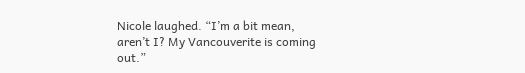Nicole laughed. “I’m a bit mean, aren’t I? My Vancouverite is coming out.”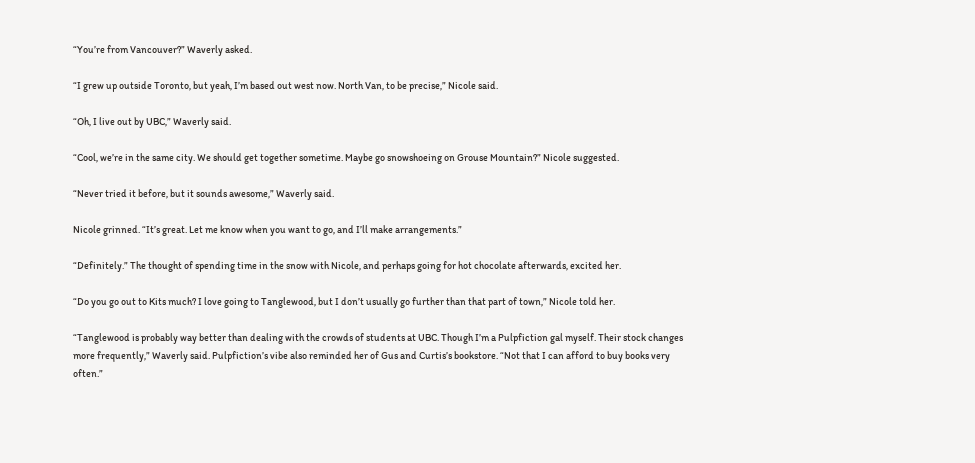“You’re from Vancouver?” Waverly asked.

“I grew up outside Toronto, but yeah, I’m based out west now. North Van, to be precise,” Nicole said.

“Oh, I live out by UBC,” Waverly said.

“Cool, we’re in the same city. We should get together sometime. Maybe go snowshoeing on Grouse Mountain?” Nicole suggested.

“Never tried it before, but it sounds awesome,” Waverly said.

Nicole grinned. “It’s great. Let me know when you want to go, and I’ll make arrangements.”

“Definitely.” The thought of spending time in the snow with Nicole, and perhaps going for hot chocolate afterwards, excited her.

“Do you go out to Kits much? I love going to Tanglewood, but I don’t usually go further than that part of town,” Nicole told her.

“Tanglewood is probably way better than dealing with the crowds of students at UBC. Though I’m a Pulpfiction gal myself. Their stock changes more frequently,” Waverly said. Pulpfiction’s vibe also reminded her of Gus and Curtis’s bookstore. “Not that I can afford to buy books very often.”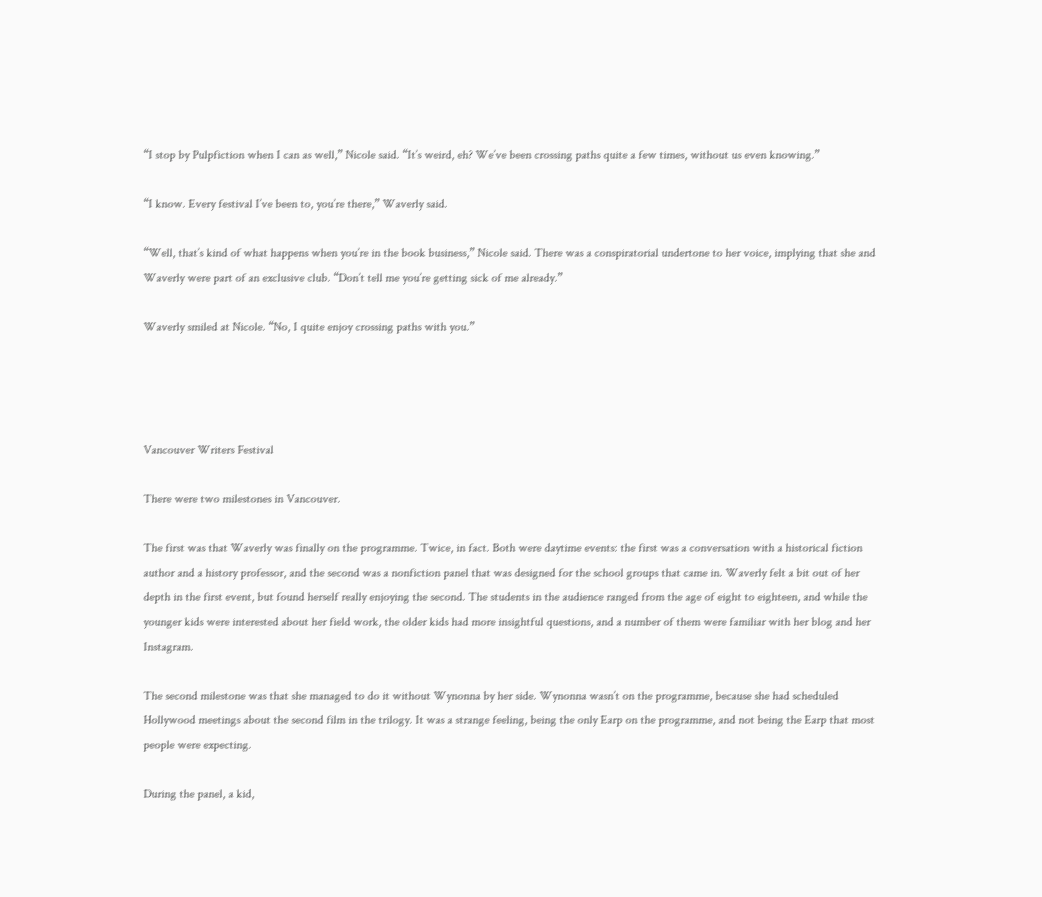“I stop by Pulpfiction when I can as well,” Nicole said. “It’s weird, eh? We’ve been crossing paths quite a few times, without us even knowing.”

“I know. Every festival I’ve been to, you’re there,” Waverly said.

“Well, that’s kind of what happens when you’re in the book business,” Nicole said. There was a conspiratorial undertone to her voice, implying that she and Waverly were part of an exclusive club. “Don’t tell me you’re getting sick of me already.”

Waverly smiled at Nicole. “No, I quite enjoy crossing paths with you.”




Vancouver Writers Festival

There were two milestones in Vancouver.

The first was that Waverly was finally on the programme. Twice, in fact. Both were daytime events: the first was a conversation with a historical fiction author and a history professor, and the second was a nonfiction panel that was designed for the school groups that came in. Waverly felt a bit out of her depth in the first event, but found herself really enjoying the second. The students in the audience ranged from the age of eight to eighteen, and while the younger kids were interested about her field work, the older kids had more insightful questions, and a number of them were familiar with her blog and her Instagram.

The second milestone was that she managed to do it without Wynonna by her side. Wynonna wasn’t on the programme, because she had scheduled Hollywood meetings about the second film in the trilogy. It was a strange feeling, being the only Earp on the programme, and not being the Earp that most people were expecting.

During the panel, a kid,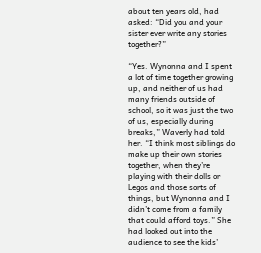about ten years old, had asked: “Did you and your sister ever write any stories together?”

“Yes. Wynonna and I spent a lot of time together growing up, and neither of us had many friends outside of school, so it was just the two of us, especially during breaks,” Waverly had told her. “I think most siblings do make up their own stories together, when they’re playing with their dolls or Legos and those sorts of things, but Wynonna and I didn’t come from a family that could afford toys.” She had looked out into the audience to see the kids’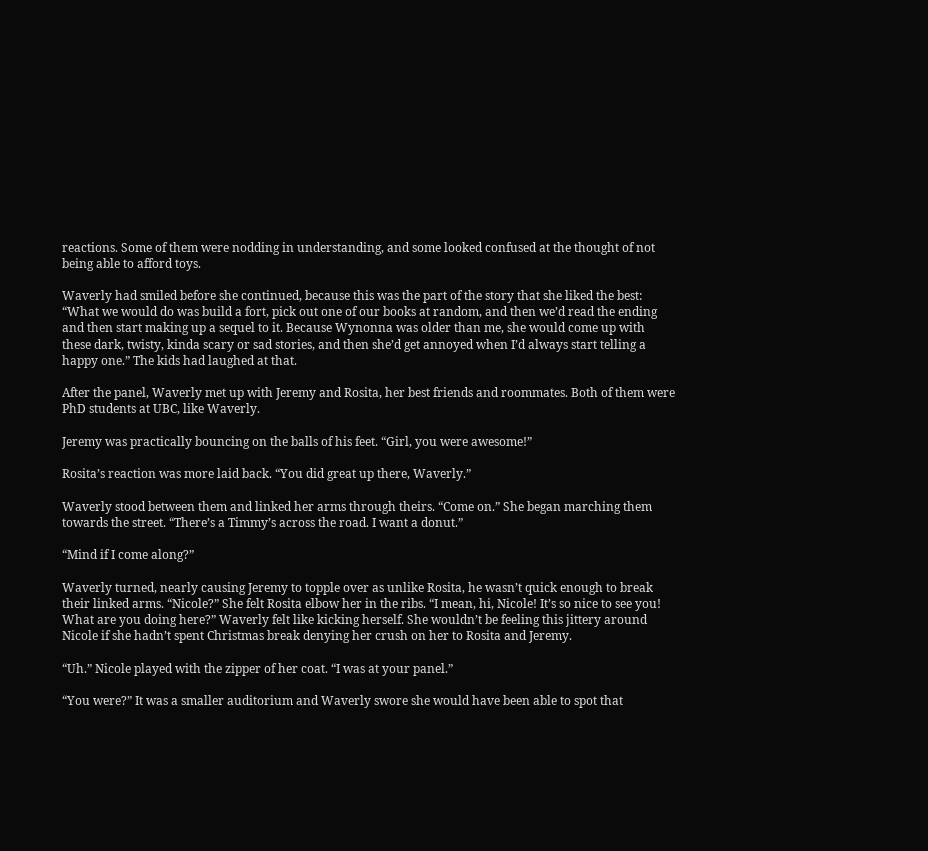reactions. Some of them were nodding in understanding, and some looked confused at the thought of not being able to afford toys.

Waverly had smiled before she continued, because this was the part of the story that she liked the best: “What we would do was build a fort, pick out one of our books at random, and then we’d read the ending and then start making up a sequel to it. Because Wynonna was older than me, she would come up with these dark, twisty, kinda scary or sad stories, and then she’d get annoyed when I’d always start telling a happy one.” The kids had laughed at that.

After the panel, Waverly met up with Jeremy and Rosita, her best friends and roommates. Both of them were PhD students at UBC, like Waverly.

Jeremy was practically bouncing on the balls of his feet. “Girl, you were awesome!”

Rosita’s reaction was more laid back. “You did great up there, Waverly.”

Waverly stood between them and linked her arms through theirs. “Come on.” She began marching them towards the street. “There’s a Timmy’s across the road. I want a donut.”

“Mind if I come along?”

Waverly turned, nearly causing Jeremy to topple over as unlike Rosita, he wasn’t quick enough to break their linked arms. “Nicole?” She felt Rosita elbow her in the ribs. “I mean, hi, Nicole! It’s so nice to see you! What are you doing here?” Waverly felt like kicking herself. She wouldn’t be feeling this jittery around Nicole if she hadn’t spent Christmas break denying her crush on her to Rosita and Jeremy.

“Uh.” Nicole played with the zipper of her coat. “I was at your panel.”

“You were?” It was a smaller auditorium and Waverly swore she would have been able to spot that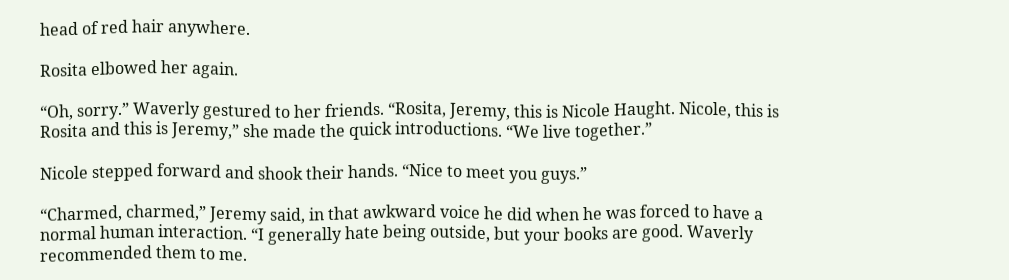head of red hair anywhere.

Rosita elbowed her again.

“Oh, sorry.” Waverly gestured to her friends. “Rosita, Jeremy, this is Nicole Haught. Nicole, this is Rosita and this is Jeremy,” she made the quick introductions. “We live together.”

Nicole stepped forward and shook their hands. “Nice to meet you guys.”

“Charmed, charmed,” Jeremy said, in that awkward voice he did when he was forced to have a normal human interaction. “I generally hate being outside, but your books are good. Waverly recommended them to me.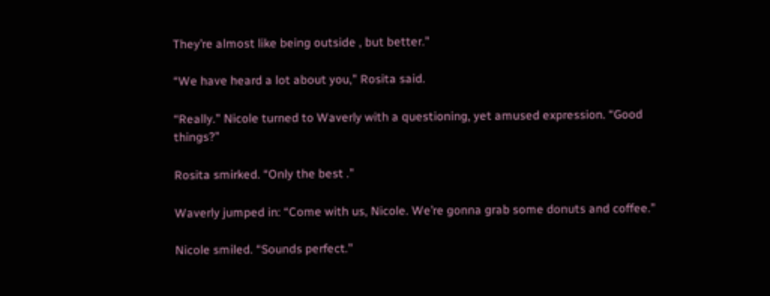They’re almost like being outside , but better.”

“We have heard a lot about you,” Rosita said.

“Really.” Nicole turned to Waverly with a questioning, yet amused expression. “Good things?”

Rosita smirked. “Only the best .”

Waverly jumped in: “Come with us, Nicole. We’re gonna grab some donuts and coffee.”

Nicole smiled. “Sounds perfect.”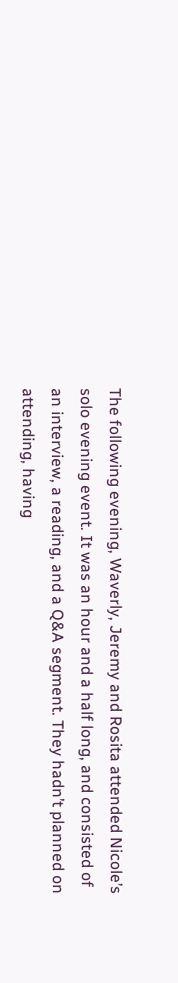The following evening, Waverly, Jeremy and Rosita attended Nicole’s solo evening event. It was an hour and a half long, and consisted of an interview, a reading, and a Q&A segment. They hadn’t planned on attending, having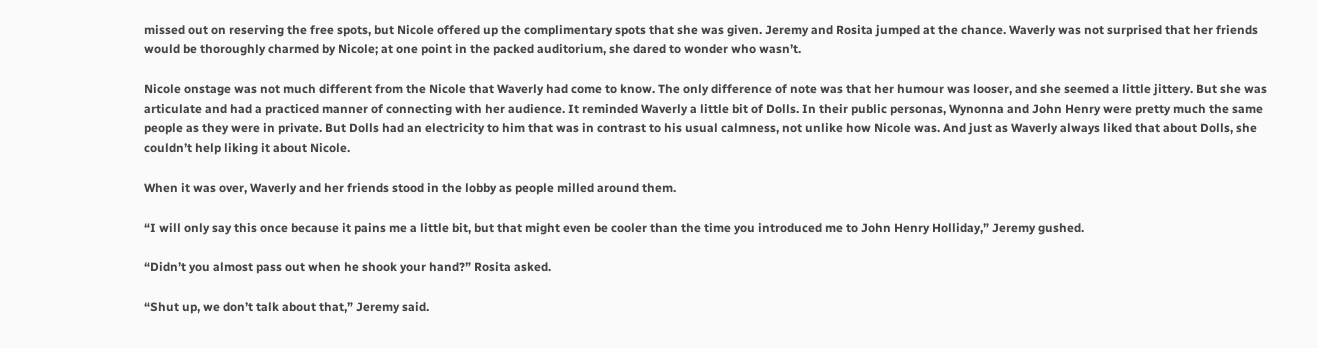missed out on reserving the free spots, but Nicole offered up the complimentary spots that she was given. Jeremy and Rosita jumped at the chance. Waverly was not surprised that her friends would be thoroughly charmed by Nicole; at one point in the packed auditorium, she dared to wonder who wasn’t.

Nicole onstage was not much different from the Nicole that Waverly had come to know. The only difference of note was that her humour was looser, and she seemed a little jittery. But she was articulate and had a practiced manner of connecting with her audience. It reminded Waverly a little bit of Dolls. In their public personas, Wynonna and John Henry were pretty much the same people as they were in private. But Dolls had an electricity to him that was in contrast to his usual calmness, not unlike how Nicole was. And just as Waverly always liked that about Dolls, she couldn’t help liking it about Nicole.

When it was over, Waverly and her friends stood in the lobby as people milled around them.

“I will only say this once because it pains me a little bit, but that might even be cooler than the time you introduced me to John Henry Holliday,” Jeremy gushed.

“Didn’t you almost pass out when he shook your hand?” Rosita asked.

“Shut up, we don’t talk about that,” Jeremy said.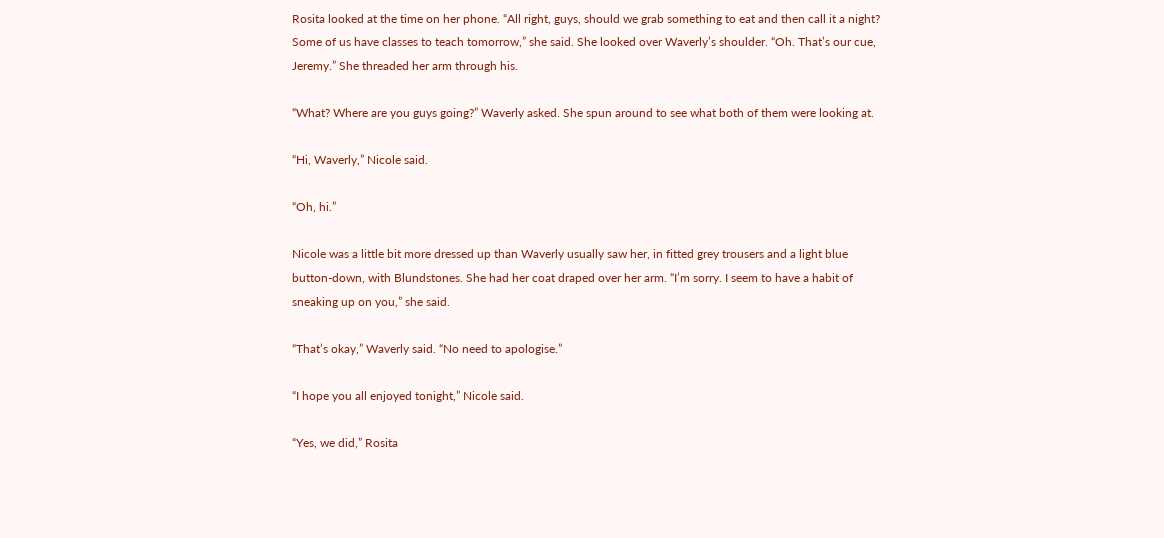Rosita looked at the time on her phone. “All right, guys, should we grab something to eat and then call it a night? Some of us have classes to teach tomorrow,” she said. She looked over Waverly’s shoulder. “Oh. That’s our cue, Jeremy.” She threaded her arm through his.

“What? Where are you guys going?” Waverly asked. She spun around to see what both of them were looking at.

“Hi, Waverly,” Nicole said.

“Oh, hi.”

Nicole was a little bit more dressed up than Waverly usually saw her, in fitted grey trousers and a light blue button-down, with Blundstones. She had her coat draped over her arm. “I’m sorry. I seem to have a habit of sneaking up on you,” she said.

“That’s okay,” Waverly said. “No need to apologise.”

“I hope you all enjoyed tonight,” Nicole said.

“Yes, we did,” Rosita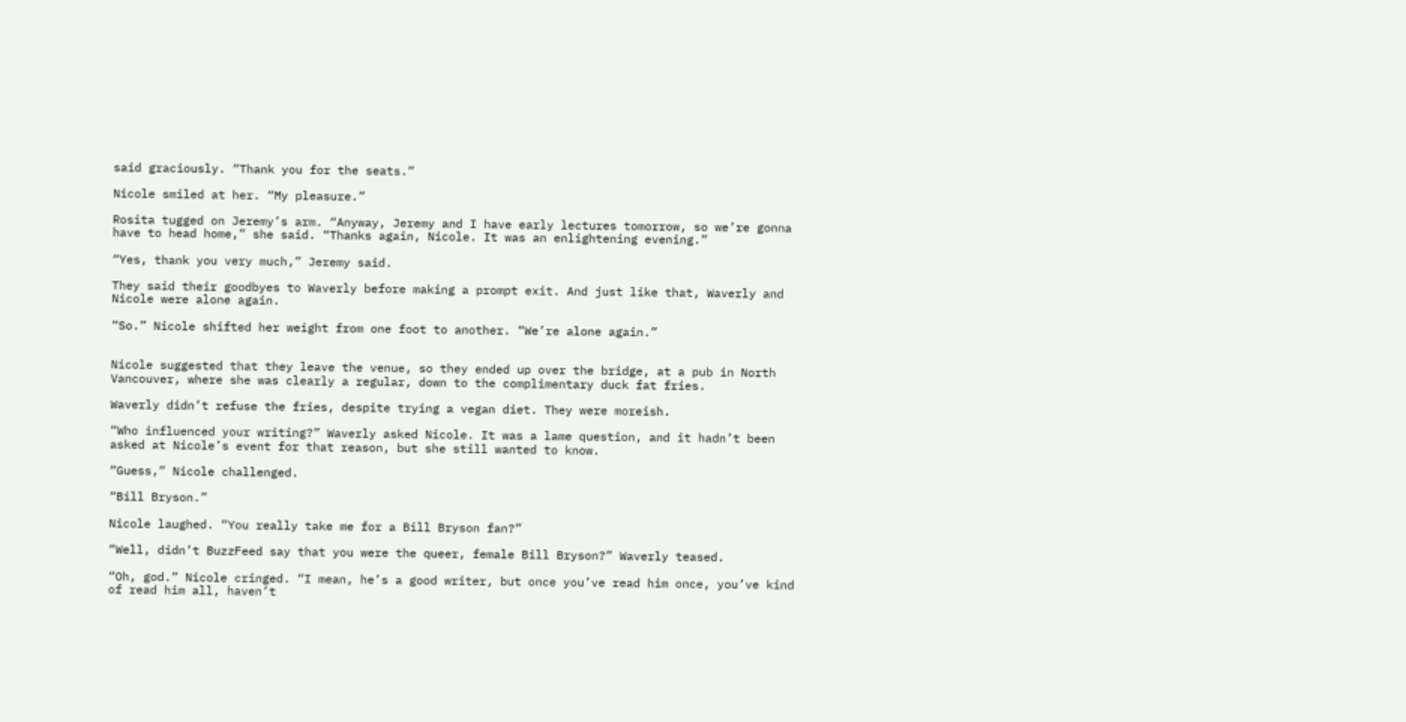said graciously. “Thank you for the seats.”

Nicole smiled at her. “My pleasure.”

Rosita tugged on Jeremy’s arm. “Anyway, Jeremy and I have early lectures tomorrow, so we’re gonna have to head home,” she said. “Thanks again, Nicole. It was an enlightening evening.”

“Yes, thank you very much,” Jeremy said.

They said their goodbyes to Waverly before making a prompt exit. And just like that, Waverly and Nicole were alone again.

“So.” Nicole shifted her weight from one foot to another. “We’re alone again.”


Nicole suggested that they leave the venue, so they ended up over the bridge, at a pub in North Vancouver, where she was clearly a regular, down to the complimentary duck fat fries.

Waverly didn’t refuse the fries, despite trying a vegan diet. They were moreish.

“Who influenced your writing?” Waverly asked Nicole. It was a lame question, and it hadn’t been asked at Nicole’s event for that reason, but she still wanted to know.

“Guess,” Nicole challenged.

“Bill Bryson.”

Nicole laughed. “You really take me for a Bill Bryson fan?”

“Well, didn’t BuzzFeed say that you were the queer, female Bill Bryson?” Waverly teased.

“Oh, god.” Nicole cringed. “I mean, he’s a good writer, but once you’ve read him once, you’ve kind of read him all, haven’t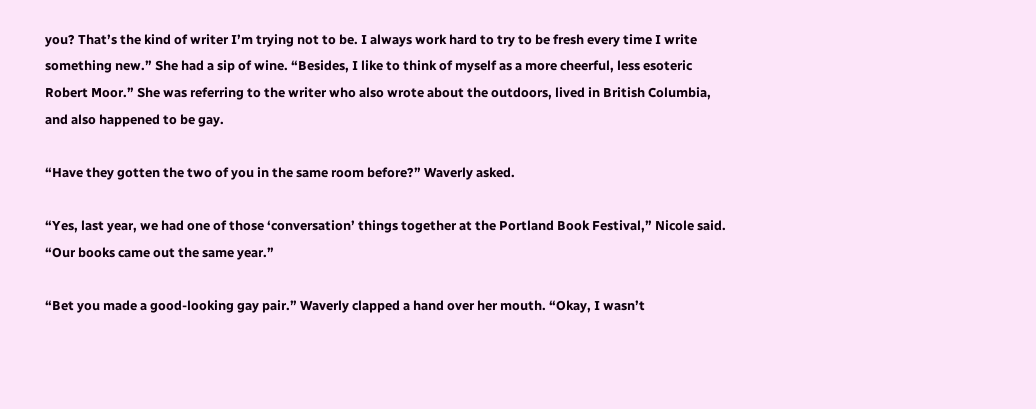you? That’s the kind of writer I’m trying not to be. I always work hard to try to be fresh every time I write something new.” She had a sip of wine. “Besides, I like to think of myself as a more cheerful, less esoteric Robert Moor.” She was referring to the writer who also wrote about the outdoors, lived in British Columbia, and also happened to be gay.

“Have they gotten the two of you in the same room before?” Waverly asked.

“Yes, last year, we had one of those ‘conversation’ things together at the Portland Book Festival,” Nicole said. “Our books came out the same year.”

“Bet you made a good-looking gay pair.” Waverly clapped a hand over her mouth. “Okay, I wasn’t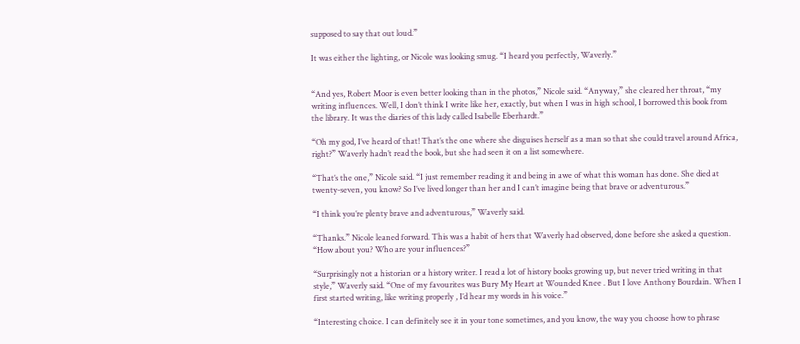supposed to say that out loud.”

It was either the lighting, or Nicole was looking smug. “I heard you perfectly, Waverly.”


“And yes, Robert Moor is even better looking than in the photos,” Nicole said. “Anyway,” she cleared her throat, “my writing influences. Well, I don’t think I write like her, exactly, but when I was in high school, I borrowed this book from the library. It was the diaries of this lady called Isabelle Eberhardt.”

“Oh my god, I’ve heard of that! That’s the one where she disguises herself as a man so that she could travel around Africa, right?” Waverly hadn’t read the book, but she had seen it on a list somewhere.

“That’s the one,” Nicole said. “I just remember reading it and being in awe of what this woman has done. She died at twenty-seven, you know? So I’ve lived longer than her and I can’t imagine being that brave or adventurous.”

“I think you’re plenty brave and adventurous,” Waverly said.

“Thanks.” Nicole leaned forward. This was a habit of hers that Waverly had observed, done before she asked a question. “How about you? Who are your influences?”

“Surprisingly not a historian or a history writer. I read a lot of history books growing up, but never tried writing in that style,” Waverly said. “One of my favourites was Bury My Heart at Wounded Knee . But I love Anthony Bourdain. When I first started writing, like writing properly , I’d hear my words in his voice.”

“Interesting choice. I can definitely see it in your tone sometimes, and you know, the way you choose how to phrase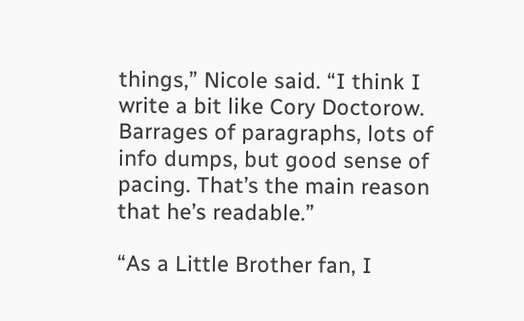things,” Nicole said. “I think I write a bit like Cory Doctorow. Barrages of paragraphs, lots of info dumps, but good sense of pacing. That’s the main reason that he’s readable.”

“As a Little Brother fan, I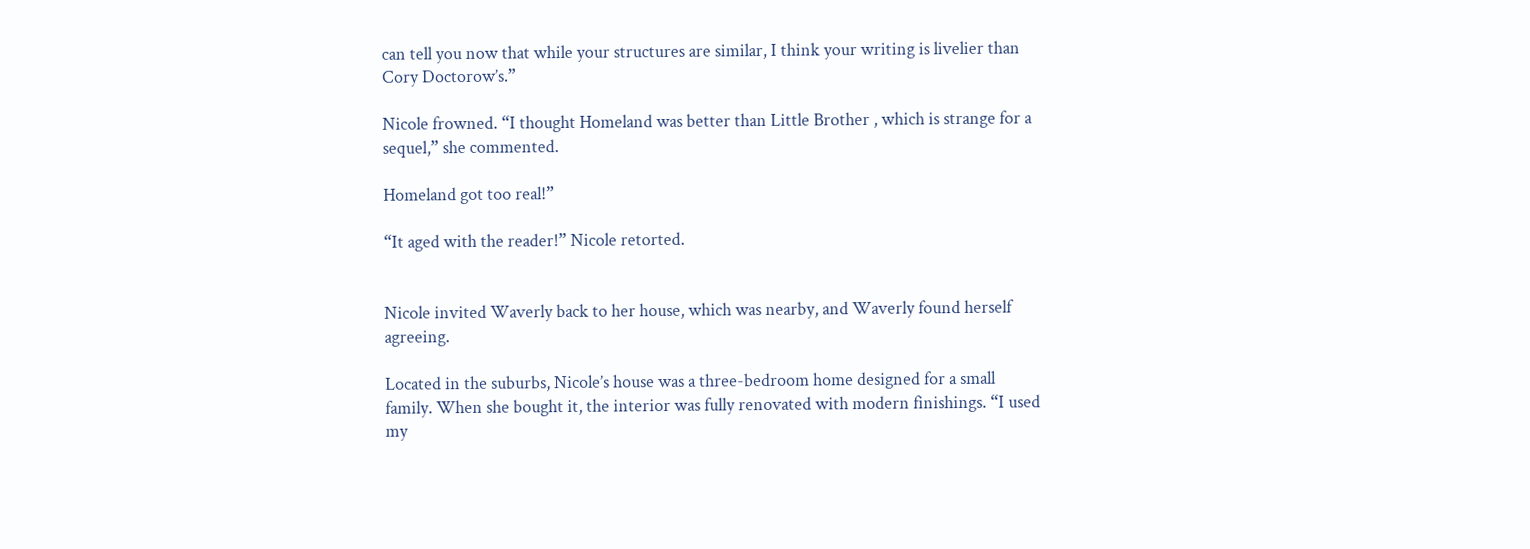can tell you now that while your structures are similar, I think your writing is livelier than Cory Doctorow’s.”

Nicole frowned. “I thought Homeland was better than Little Brother , which is strange for a sequel,” she commented.

Homeland got too real!”

“It aged with the reader!” Nicole retorted.


Nicole invited Waverly back to her house, which was nearby, and Waverly found herself agreeing.

Located in the suburbs, Nicole’s house was a three-bedroom home designed for a small family. When she bought it, the interior was fully renovated with modern finishings. “I used my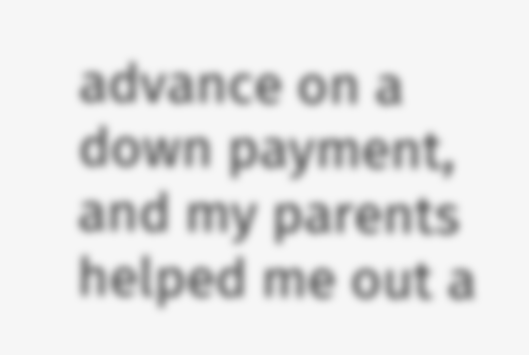advance on a down payment, and my parents helped me out a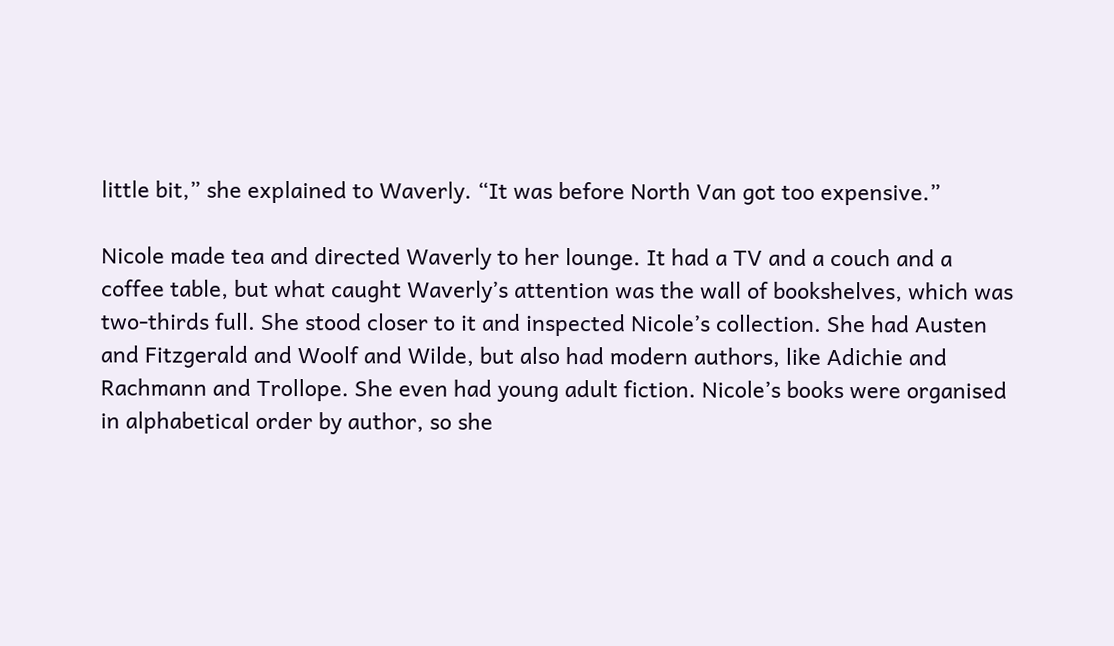little bit,” she explained to Waverly. “It was before North Van got too expensive.”

Nicole made tea and directed Waverly to her lounge. It had a TV and a couch and a coffee table, but what caught Waverly’s attention was the wall of bookshelves, which was two-thirds full. She stood closer to it and inspected Nicole’s collection. She had Austen and Fitzgerald and Woolf and Wilde, but also had modern authors, like Adichie and Rachmann and Trollope. She even had young adult fiction. Nicole’s books were organised in alphabetical order by author, so she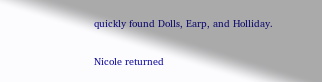quickly found Dolls, Earp, and Holliday.

Nicole returned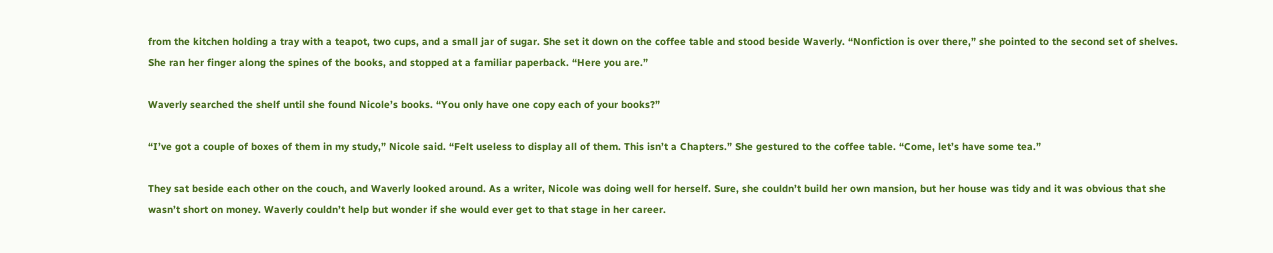from the kitchen holding a tray with a teapot, two cups, and a small jar of sugar. She set it down on the coffee table and stood beside Waverly. “Nonfiction is over there,” she pointed to the second set of shelves. She ran her finger along the spines of the books, and stopped at a familiar paperback. “Here you are.”

Waverly searched the shelf until she found Nicole’s books. “You only have one copy each of your books?”

“I’ve got a couple of boxes of them in my study,” Nicole said. “Felt useless to display all of them. This isn’t a Chapters.” She gestured to the coffee table. “Come, let’s have some tea.”

They sat beside each other on the couch, and Waverly looked around. As a writer, Nicole was doing well for herself. Sure, she couldn’t build her own mansion, but her house was tidy and it was obvious that she wasn’t short on money. Waverly couldn’t help but wonder if she would ever get to that stage in her career.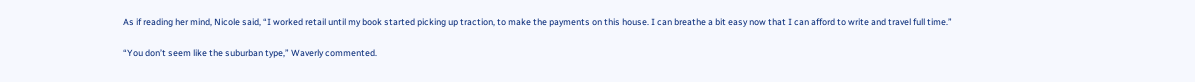As if reading her mind, Nicole said, “I worked retail until my book started picking up traction, to make the payments on this house. I can breathe a bit easy now that I can afford to write and travel full time.”

“You don’t seem like the suburban type,” Waverly commented.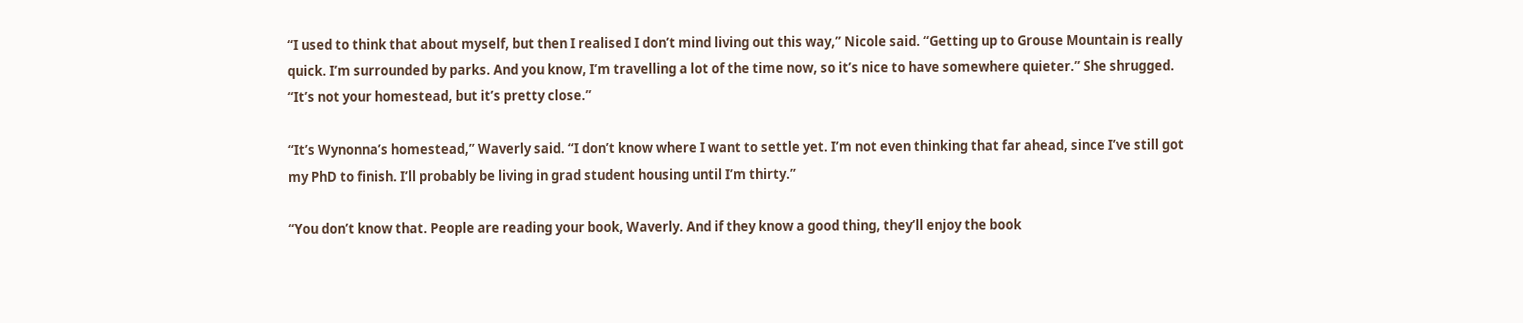“I used to think that about myself, but then I realised I don’t mind living out this way,” Nicole said. “Getting up to Grouse Mountain is really quick. I’m surrounded by parks. And you know, I’m travelling a lot of the time now, so it’s nice to have somewhere quieter.” She shrugged. “It’s not your homestead, but it’s pretty close.”

“It’s Wynonna’s homestead,” Waverly said. “I don’t know where I want to settle yet. I’m not even thinking that far ahead, since I’ve still got my PhD to finish. I’ll probably be living in grad student housing until I’m thirty.”

“You don’t know that. People are reading your book, Waverly. And if they know a good thing, they’ll enjoy the book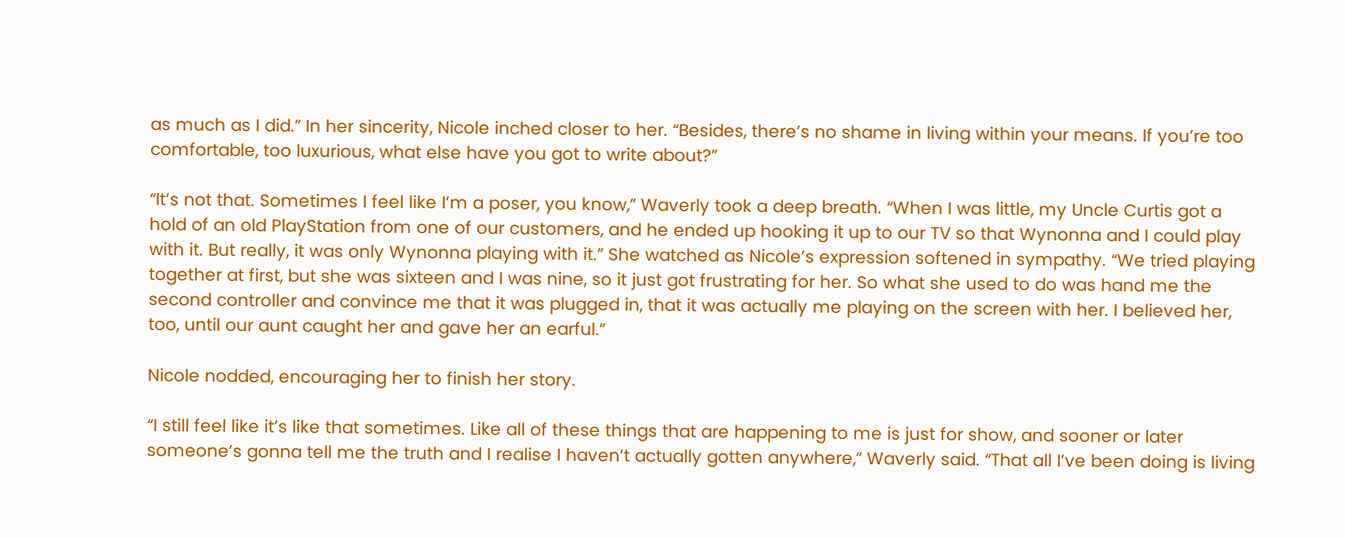as much as I did.” In her sincerity, Nicole inched closer to her. “Besides, there’s no shame in living within your means. If you’re too comfortable, too luxurious, what else have you got to write about?”

“It’s not that. Sometimes I feel like I’m a poser, you know,” Waverly took a deep breath. “When I was little, my Uncle Curtis got a hold of an old PlayStation from one of our customers, and he ended up hooking it up to our TV so that Wynonna and I could play with it. But really, it was only Wynonna playing with it.” She watched as Nicole’s expression softened in sympathy. “We tried playing together at first, but she was sixteen and I was nine, so it just got frustrating for her. So what she used to do was hand me the second controller and convince me that it was plugged in, that it was actually me playing on the screen with her. I believed her, too, until our aunt caught her and gave her an earful.”

Nicole nodded, encouraging her to finish her story.

“I still feel like it’s like that sometimes. Like all of these things that are happening to me is just for show, and sooner or later someone’s gonna tell me the truth and I realise I haven’t actually gotten anywhere,” Waverly said. “That all I’ve been doing is living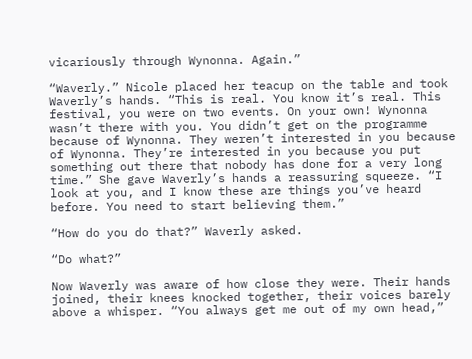vicariously through Wynonna. Again.”

“Waverly.” Nicole placed her teacup on the table and took Waverly’s hands. “This is real. You know it’s real. This festival, you were on two events. On your own! Wynonna wasn’t there with you. You didn’t get on the programme because of Wynonna. They weren’t interested in you because of Wynonna. They’re interested in you because you put something out there that nobody has done for a very long time.” She gave Waverly’s hands a reassuring squeeze. “I look at you, and I know these are things you’ve heard before. You need to start believing them.”

“How do you do that?” Waverly asked.

“Do what?”

Now Waverly was aware of how close they were. Their hands joined, their knees knocked together, their voices barely above a whisper. “You always get me out of my own head,”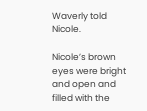Waverly told Nicole.

Nicole’s brown eyes were bright and open and filled with the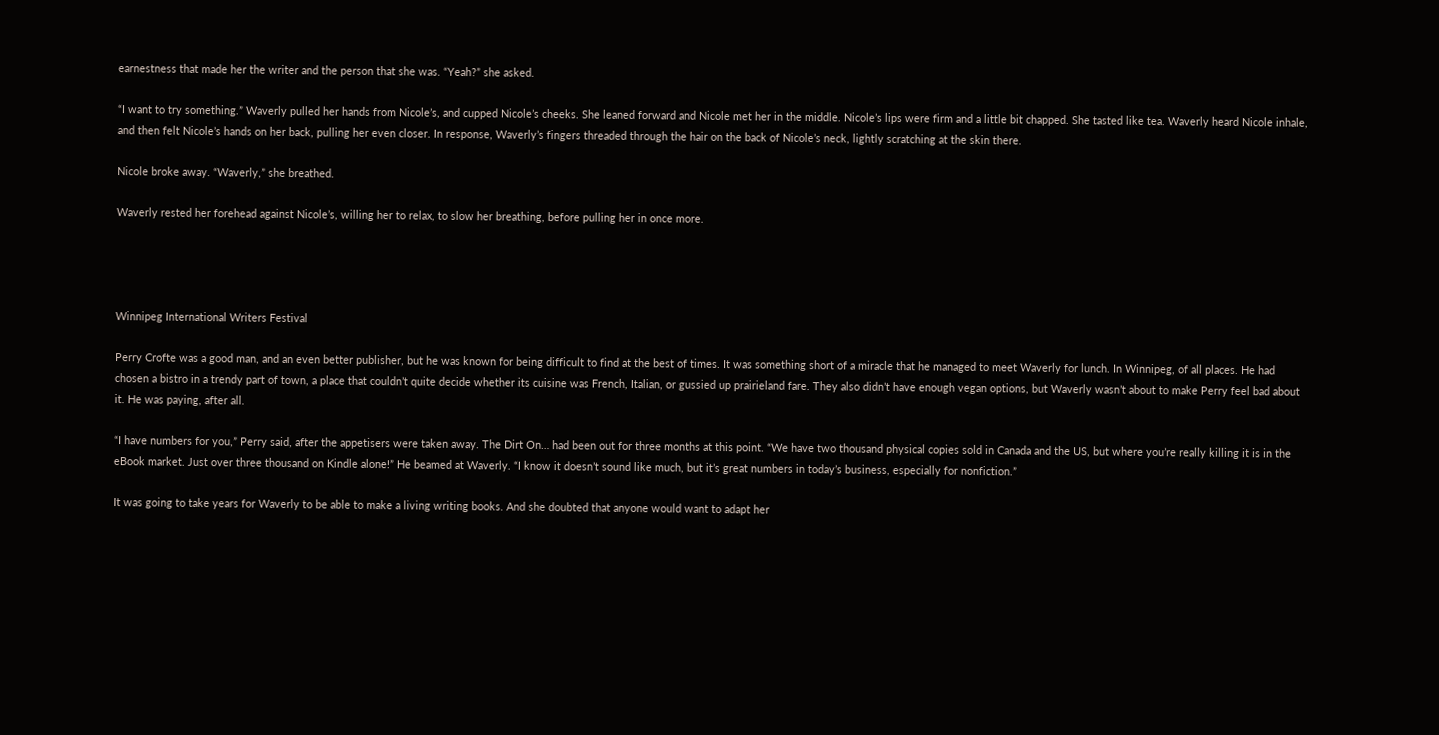earnestness that made her the writer and the person that she was. “Yeah?” she asked.

“I want to try something.” Waverly pulled her hands from Nicole’s, and cupped Nicole’s cheeks. She leaned forward and Nicole met her in the middle. Nicole’s lips were firm and a little bit chapped. She tasted like tea. Waverly heard Nicole inhale, and then felt Nicole’s hands on her back, pulling her even closer. In response, Waverly’s fingers threaded through the hair on the back of Nicole’s neck, lightly scratching at the skin there.

Nicole broke away. “Waverly,” she breathed.

Waverly rested her forehead against Nicole’s, willing her to relax, to slow her breathing, before pulling her in once more.




Winnipeg International Writers Festival

Perry Crofte was a good man, and an even better publisher, but he was known for being difficult to find at the best of times. It was something short of a miracle that he managed to meet Waverly for lunch. In Winnipeg, of all places. He had chosen a bistro in a trendy part of town, a place that couldn’t quite decide whether its cuisine was French, Italian, or gussied up prairieland fare. They also didn’t have enough vegan options, but Waverly wasn’t about to make Perry feel bad about it. He was paying, after all.

“I have numbers for you,” Perry said, after the appetisers were taken away. The Dirt On… had been out for three months at this point. “We have two thousand physical copies sold in Canada and the US, but where you’re really killing it is in the eBook market. Just over three thousand on Kindle alone!” He beamed at Waverly. “I know it doesn’t sound like much, but it’s great numbers in today’s business, especially for nonfiction.”

It was going to take years for Waverly to be able to make a living writing books. And she doubted that anyone would want to adapt her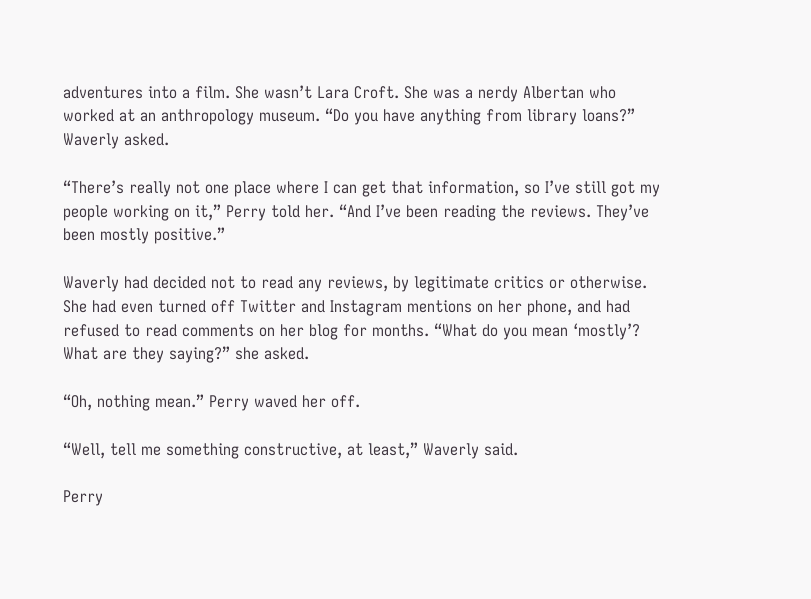adventures into a film. She wasn’t Lara Croft. She was a nerdy Albertan who worked at an anthropology museum. “Do you have anything from library loans?” Waverly asked.

“There’s really not one place where I can get that information, so I’ve still got my people working on it,” Perry told her. “And I’ve been reading the reviews. They’ve been mostly positive.”

Waverly had decided not to read any reviews, by legitimate critics or otherwise. She had even turned off Twitter and Instagram mentions on her phone, and had refused to read comments on her blog for months. “What do you mean ‘mostly’? What are they saying?” she asked.

“Oh, nothing mean.” Perry waved her off.

“Well, tell me something constructive, at least,” Waverly said.

Perry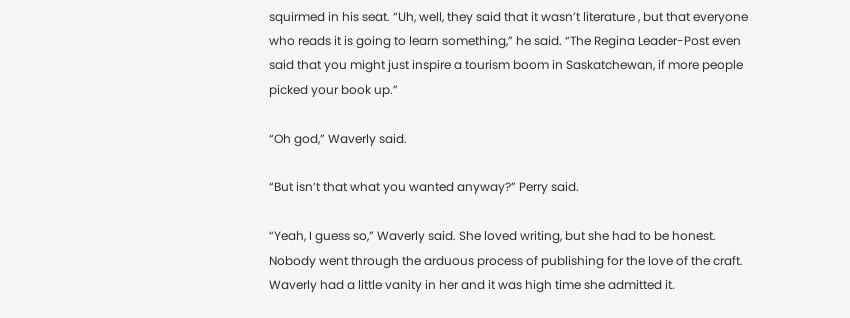squirmed in his seat. “Uh, well, they said that it wasn’t literature , but that everyone who reads it is going to learn something,” he said. “The Regina Leader-Post even said that you might just inspire a tourism boom in Saskatchewan, if more people picked your book up.”

“Oh god,” Waverly said.

“But isn’t that what you wanted anyway?” Perry said.

“Yeah, I guess so,” Waverly said. She loved writing, but she had to be honest. Nobody went through the arduous process of publishing for the love of the craft. Waverly had a little vanity in her and it was high time she admitted it.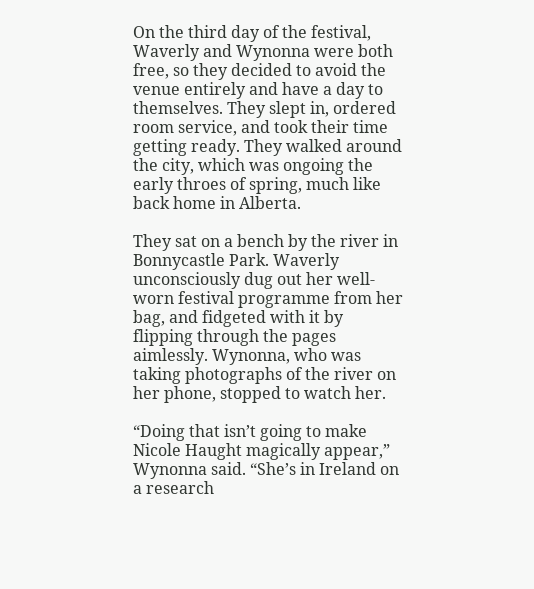On the third day of the festival, Waverly and Wynonna were both free, so they decided to avoid the venue entirely and have a day to themselves. They slept in, ordered room service, and took their time getting ready. They walked around the city, which was ongoing the early throes of spring, much like back home in Alberta.

They sat on a bench by the river in Bonnycastle Park. Waverly unconsciously dug out her well-worn festival programme from her bag, and fidgeted with it by flipping through the pages aimlessly. Wynonna, who was taking photographs of the river on her phone, stopped to watch her.

“Doing that isn’t going to make Nicole Haught magically appear,” Wynonna said. “She’s in Ireland on a research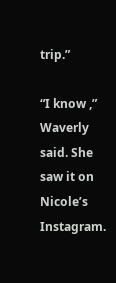trip.”

“I know ,” Waverly said. She saw it on Nicole’s Instagram.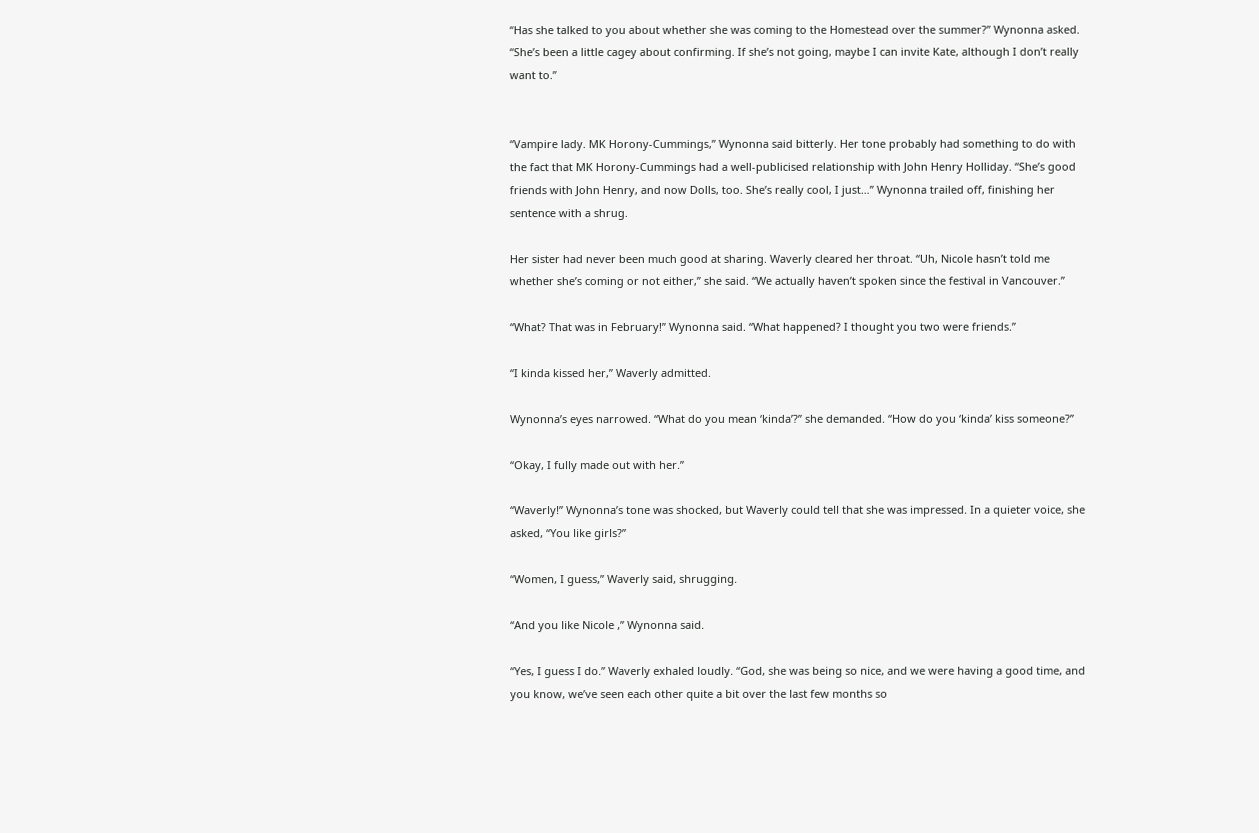“Has she talked to you about whether she was coming to the Homestead over the summer?” Wynonna asked. “She’s been a little cagey about confirming. If she’s not going, maybe I can invite Kate, although I don’t really want to.”


“Vampire lady. MK Horony-Cummings,” Wynonna said bitterly. Her tone probably had something to do with the fact that MK Horony-Cummings had a well-publicised relationship with John Henry Holliday. “She’s good friends with John Henry, and now Dolls, too. She’s really cool, I just…” Wynonna trailed off, finishing her sentence with a shrug.

Her sister had never been much good at sharing. Waverly cleared her throat. “Uh, Nicole hasn’t told me whether she’s coming or not either,” she said. “We actually haven’t spoken since the festival in Vancouver.”

“What? That was in February!” Wynonna said. “What happened? I thought you two were friends.”

“I kinda kissed her,” Waverly admitted.

Wynonna’s eyes narrowed. “What do you mean ‘kinda’?” she demanded. “How do you ‘kinda’ kiss someone?”

“Okay, I fully made out with her.”

“Waverly!” Wynonna’s tone was shocked, but Waverly could tell that she was impressed. In a quieter voice, she asked, “You like girls?”

“Women, I guess,” Waverly said, shrugging.

“And you like Nicole ,” Wynonna said.

“Yes, I guess I do.” Waverly exhaled loudly. “God, she was being so nice, and we were having a good time, and you know, we’ve seen each other quite a bit over the last few months so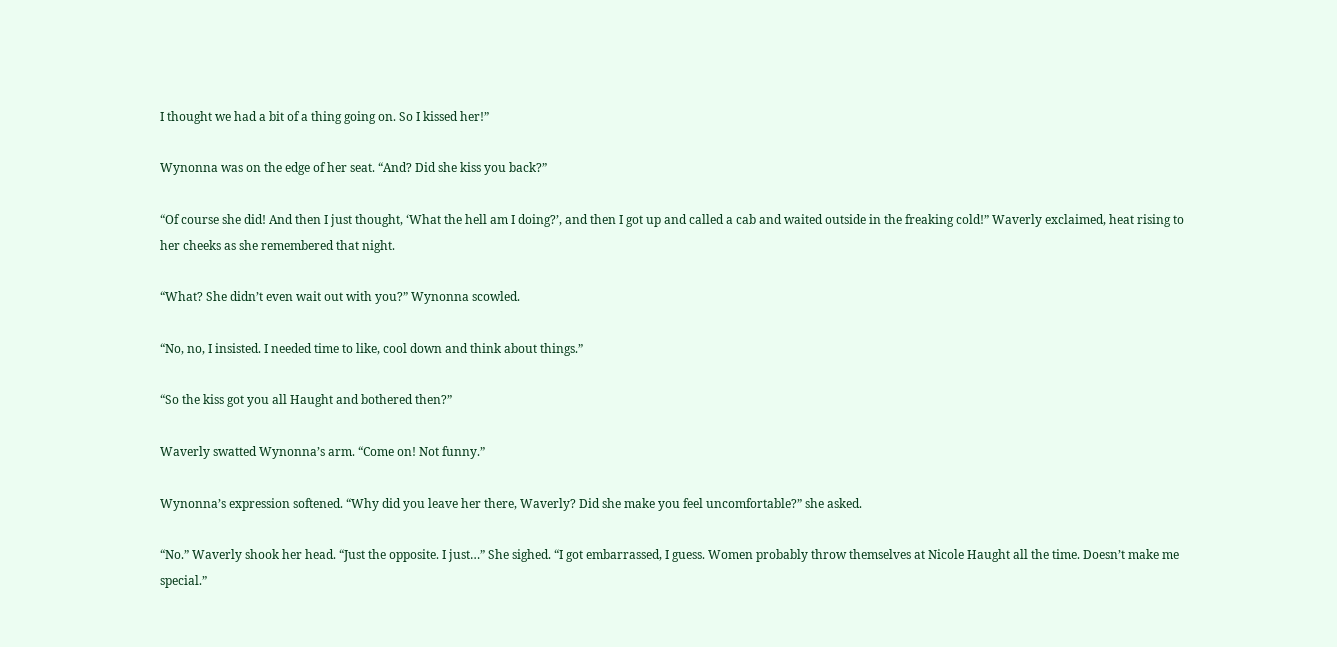I thought we had a bit of a thing going on. So I kissed her!”

Wynonna was on the edge of her seat. “And? Did she kiss you back?”

“Of course she did! And then I just thought, ‘What the hell am I doing?’, and then I got up and called a cab and waited outside in the freaking cold!” Waverly exclaimed, heat rising to her cheeks as she remembered that night.

“What? She didn’t even wait out with you?” Wynonna scowled.

“No, no, I insisted. I needed time to like, cool down and think about things.”

“So the kiss got you all Haught and bothered then?”

Waverly swatted Wynonna’s arm. “Come on! Not funny.”

Wynonna’s expression softened. “Why did you leave her there, Waverly? Did she make you feel uncomfortable?” she asked.

“No.” Waverly shook her head. “Just the opposite. I just…” She sighed. “I got embarrassed, I guess. Women probably throw themselves at Nicole Haught all the time. Doesn’t make me special.”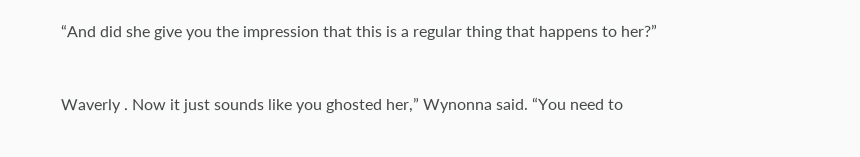“And did she give you the impression that this is a regular thing that happens to her?”


Waverly . Now it just sounds like you ghosted her,” Wynonna said. “You need to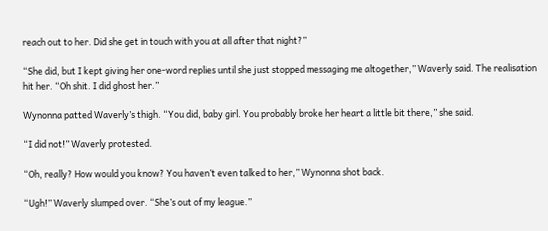reach out to her. Did she get in touch with you at all after that night?”

“She did, but I kept giving her one-word replies until she just stopped messaging me altogether,” Waverly said. The realisation hit her. “Oh shit. I did ghost her.”

Wynonna patted Waverly’s thigh. “You did, baby girl. You probably broke her heart a little bit there,” she said.

“I did not!” Waverly protested.

“Oh, really? How would you know? You haven’t even talked to her,” Wynonna shot back.

“Ugh!” Waverly slumped over. “She’s out of my league.”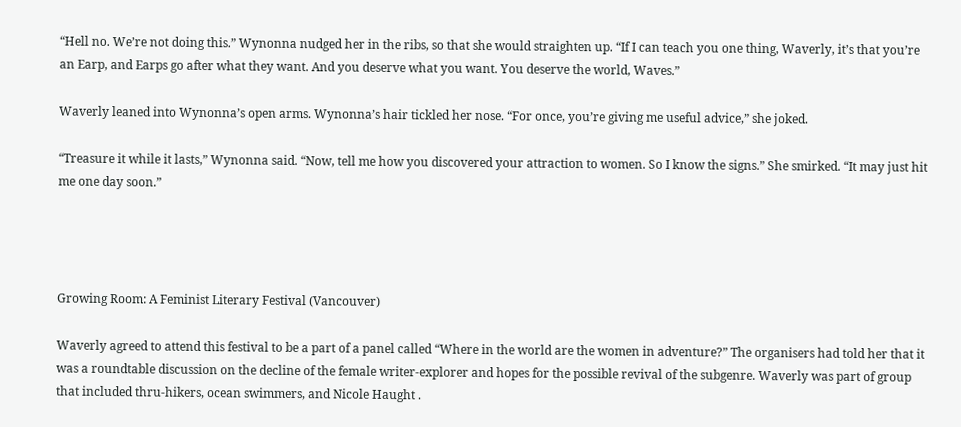“Hell no. We’re not doing this.” Wynonna nudged her in the ribs, so that she would straighten up. “If I can teach you one thing, Waverly, it’s that you’re an Earp, and Earps go after what they want. And you deserve what you want. You deserve the world, Waves.”

Waverly leaned into Wynonna’s open arms. Wynonna’s hair tickled her nose. “For once, you’re giving me useful advice,” she joked.

“Treasure it while it lasts,” Wynonna said. “Now, tell me how you discovered your attraction to women. So I know the signs.” She smirked. “It may just hit me one day soon.”




Growing Room: A Feminist Literary Festival (Vancouver)

Waverly agreed to attend this festival to be a part of a panel called “Where in the world are the women in adventure?” The organisers had told her that it was a roundtable discussion on the decline of the female writer-explorer and hopes for the possible revival of the subgenre. Waverly was part of group that included thru-hikers, ocean swimmers, and Nicole Haught .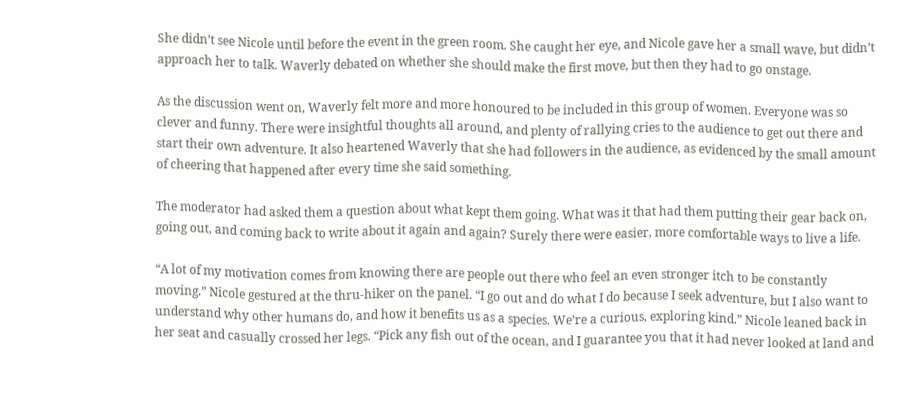She didn’t see Nicole until before the event in the green room. She caught her eye, and Nicole gave her a small wave, but didn’t approach her to talk. Waverly debated on whether she should make the first move, but then they had to go onstage.

As the discussion went on, Waverly felt more and more honoured to be included in this group of women. Everyone was so clever and funny. There were insightful thoughts all around, and plenty of rallying cries to the audience to get out there and start their own adventure. It also heartened Waverly that she had followers in the audience, as evidenced by the small amount of cheering that happened after every time she said something.

The moderator had asked them a question about what kept them going. What was it that had them putting their gear back on, going out, and coming back to write about it again and again? Surely there were easier, more comfortable ways to live a life.

“A lot of my motivation comes from knowing there are people out there who feel an even stronger itch to be constantly moving.” Nicole gestured at the thru-hiker on the panel. “I go out and do what I do because I seek adventure, but I also want to understand why other humans do, and how it benefits us as a species. We’re a curious, exploring kind.” Nicole leaned back in her seat and casually crossed her legs. “Pick any fish out of the ocean, and I guarantee you that it had never looked at land and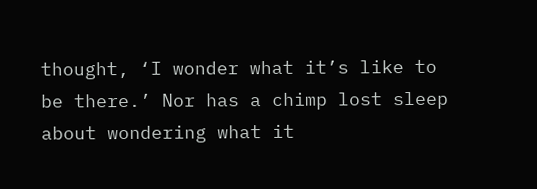thought, ‘I wonder what it’s like to be there.’ Nor has a chimp lost sleep about wondering what it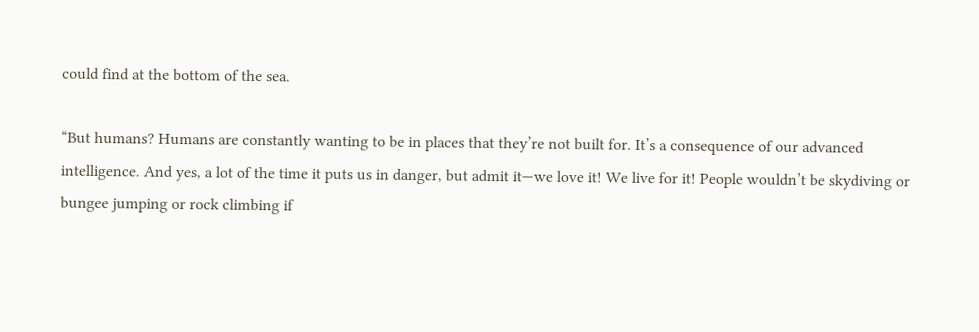could find at the bottom of the sea.

“But humans? Humans are constantly wanting to be in places that they’re not built for. It’s a consequence of our advanced intelligence. And yes, a lot of the time it puts us in danger, but admit it—we love it! We live for it! People wouldn’t be skydiving or bungee jumping or rock climbing if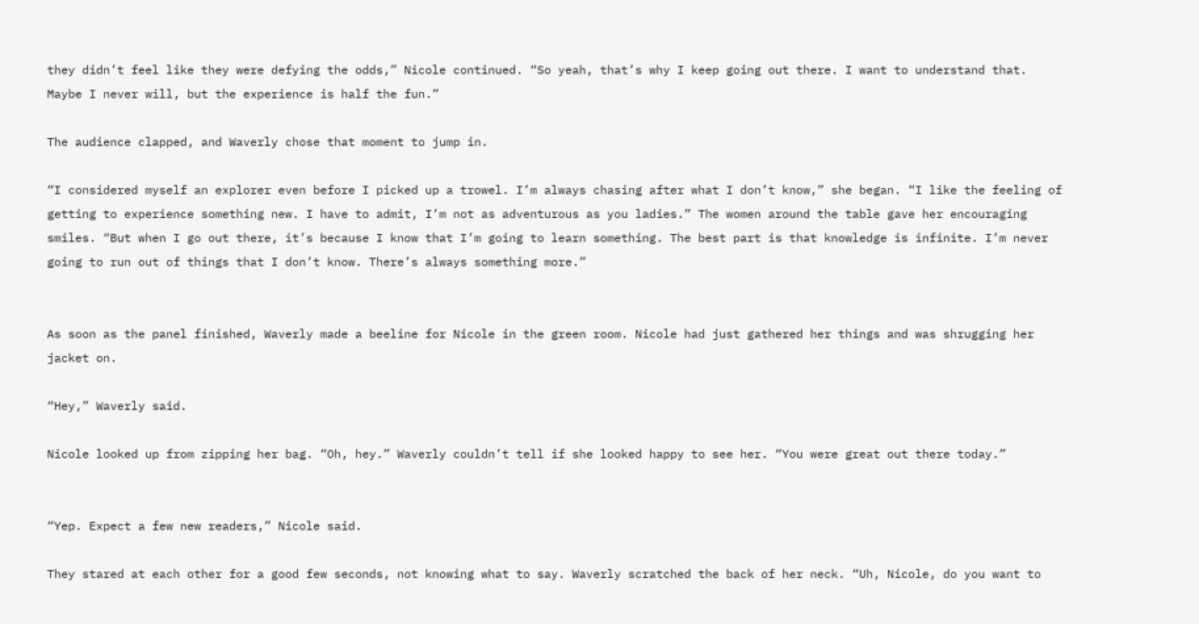they didn’t feel like they were defying the odds,” Nicole continued. “So yeah, that’s why I keep going out there. I want to understand that. Maybe I never will, but the experience is half the fun.”

The audience clapped, and Waverly chose that moment to jump in.

“I considered myself an explorer even before I picked up a trowel. I’m always chasing after what I don’t know,” she began. “I like the feeling of getting to experience something new. I have to admit, I’m not as adventurous as you ladies.” The women around the table gave her encouraging smiles. “But when I go out there, it’s because I know that I’m going to learn something. The best part is that knowledge is infinite. I’m never going to run out of things that I don’t know. There’s always something more.”


As soon as the panel finished, Waverly made a beeline for Nicole in the green room. Nicole had just gathered her things and was shrugging her jacket on.

“Hey,” Waverly said.

Nicole looked up from zipping her bag. “Oh, hey.” Waverly couldn’t tell if she looked happy to see her. “You were great out there today.”


“Yep. Expect a few new readers,” Nicole said.

They stared at each other for a good few seconds, not knowing what to say. Waverly scratched the back of her neck. “Uh, Nicole, do you want to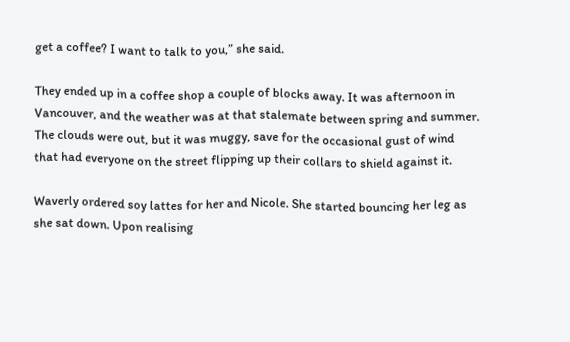get a coffee? I want to talk to you,” she said.

They ended up in a coffee shop a couple of blocks away. It was afternoon in Vancouver, and the weather was at that stalemate between spring and summer. The clouds were out, but it was muggy, save for the occasional gust of wind that had everyone on the street flipping up their collars to shield against it.

Waverly ordered soy lattes for her and Nicole. She started bouncing her leg as she sat down. Upon realising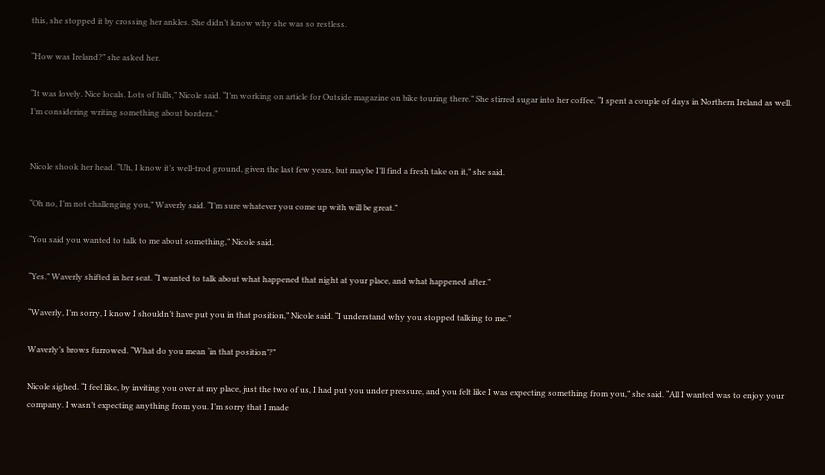this, she stopped it by crossing her ankles. She didn’t know why she was so restless.

“How was Ireland?” she asked her.

“It was lovely. Nice locals. Lots of hills,” Nicole said. “I’m working on article for Outside magazine on bike touring there.” She stirred sugar into her coffee. “I spent a couple of days in Northern Ireland as well. I’m considering writing something about borders.”


Nicole shook her head. “Uh, I know it’s well-trod ground, given the last few years, but maybe I’ll find a fresh take on it,” she said.

“Oh no, I’m not challenging you,” Waverly said. “I’m sure whatever you come up with will be great.”

“You said you wanted to talk to me about something,” Nicole said.

“Yes.” Waverly shifted in her seat. “I wanted to talk about what happened that night at your place, and what happened after.”

“Waverly, I’m sorry, I know I shouldn’t have put you in that position,” Nicole said. “I understand why you stopped talking to me.”

Waverly’s brows furrowed. “What do you mean ‘in that position’?”

Nicole sighed. “I feel like, by inviting you over at my place, just the two of us, I had put you under pressure, and you felt like I was expecting something from you,” she said. “All I wanted was to enjoy your company. I wasn’t expecting anything from you. I’m sorry that I made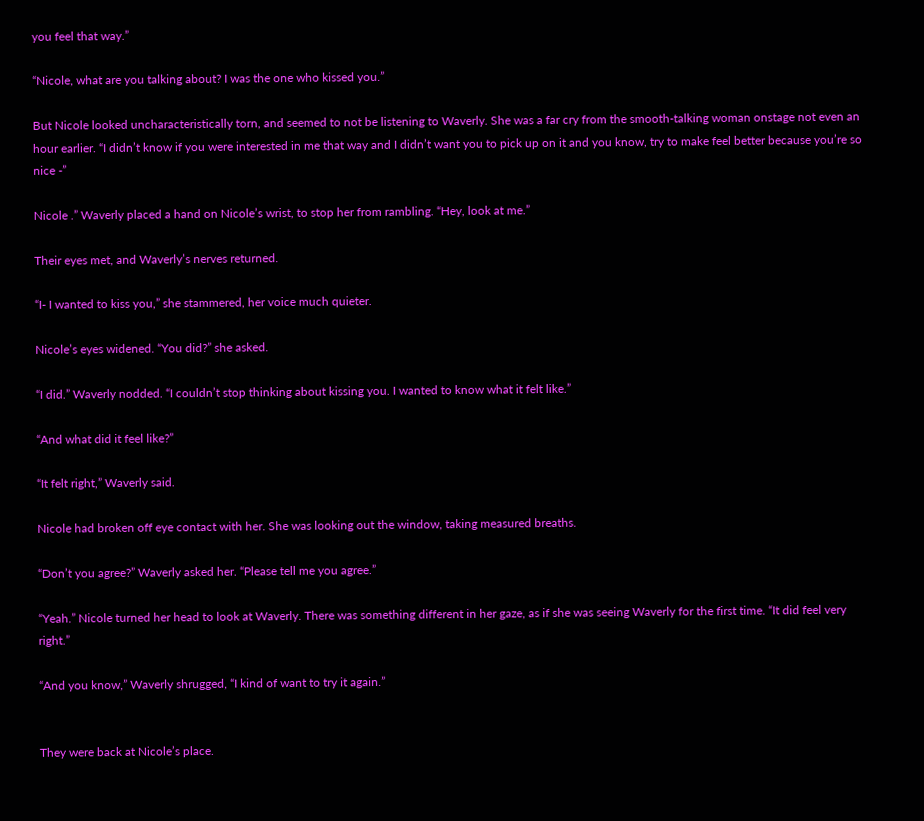you feel that way.”

“Nicole, what are you talking about? I was the one who kissed you.”

But Nicole looked uncharacteristically torn, and seemed to not be listening to Waverly. She was a far cry from the smooth-talking woman onstage not even an hour earlier. “I didn’t know if you were interested in me that way and I didn’t want you to pick up on it and you know, try to make feel better because you’re so nice -”

Nicole .” Waverly placed a hand on Nicole’s wrist, to stop her from rambling. “Hey, look at me.”

Their eyes met, and Waverly’s nerves returned.

“I- I wanted to kiss you,” she stammered, her voice much quieter.

Nicole’s eyes widened. “You did?” she asked.

“I did.” Waverly nodded. “I couldn’t stop thinking about kissing you. I wanted to know what it felt like.”

“And what did it feel like?”

“It felt right,” Waverly said.

Nicole had broken off eye contact with her. She was looking out the window, taking measured breaths.

“Don’t you agree?” Waverly asked her. “Please tell me you agree.”

“Yeah.” Nicole turned her head to look at Waverly. There was something different in her gaze, as if she was seeing Waverly for the first time. “It did feel very right.”

“And you know,” Waverly shrugged, “I kind of want to try it again.”


They were back at Nicole’s place.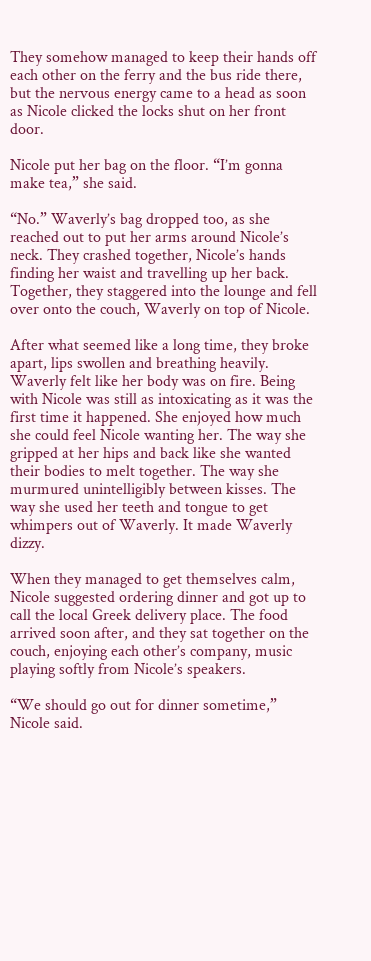They somehow managed to keep their hands off each other on the ferry and the bus ride there, but the nervous energy came to a head as soon as Nicole clicked the locks shut on her front door.

Nicole put her bag on the floor. “I’m gonna make tea,” she said.

“No.” Waverly’s bag dropped too, as she reached out to put her arms around Nicole’s neck. They crashed together, Nicole’s hands finding her waist and travelling up her back. Together, they staggered into the lounge and fell over onto the couch, Waverly on top of Nicole.

After what seemed like a long time, they broke apart, lips swollen and breathing heavily. Waverly felt like her body was on fire. Being with Nicole was still as intoxicating as it was the first time it happened. She enjoyed how much she could feel Nicole wanting her. The way she gripped at her hips and back like she wanted their bodies to melt together. The way she murmured unintelligibly between kisses. The way she used her teeth and tongue to get whimpers out of Waverly. It made Waverly dizzy.

When they managed to get themselves calm, Nicole suggested ordering dinner and got up to call the local Greek delivery place. The food arrived soon after, and they sat together on the couch, enjoying each other’s company, music playing softly from Nicole’s speakers.

“We should go out for dinner sometime,” Nicole said.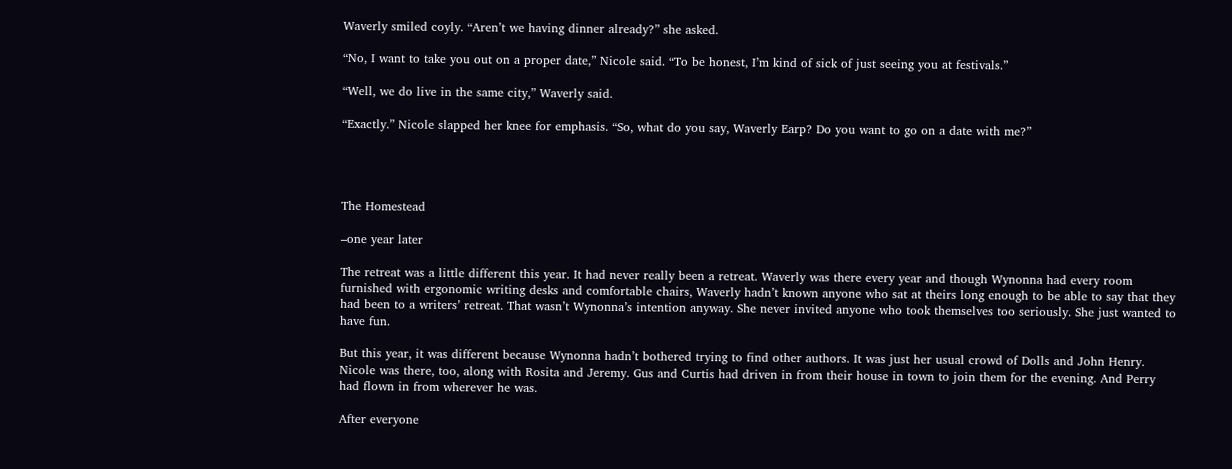Waverly smiled coyly. “Aren’t we having dinner already?” she asked.

“No, I want to take you out on a proper date,” Nicole said. “To be honest, I’m kind of sick of just seeing you at festivals.”

“Well, we do live in the same city,” Waverly said.

“Exactly.” Nicole slapped her knee for emphasis. “So, what do you say, Waverly Earp? Do you want to go on a date with me?”




The Homestead

–one year later

The retreat was a little different this year. It had never really been a retreat. Waverly was there every year and though Wynonna had every room furnished with ergonomic writing desks and comfortable chairs, Waverly hadn’t known anyone who sat at theirs long enough to be able to say that they had been to a writers’ retreat. That wasn’t Wynonna’s intention anyway. She never invited anyone who took themselves too seriously. She just wanted to have fun.

But this year, it was different because Wynonna hadn’t bothered trying to find other authors. It was just her usual crowd of Dolls and John Henry. Nicole was there, too, along with Rosita and Jeremy. Gus and Curtis had driven in from their house in town to join them for the evening. And Perry had flown in from wherever he was.

After everyone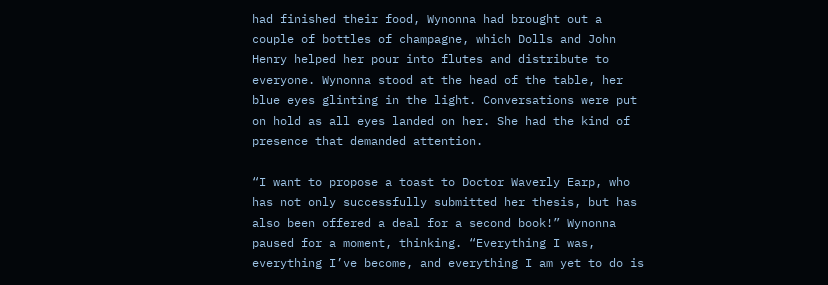had finished their food, Wynonna had brought out a couple of bottles of champagne, which Dolls and John Henry helped her pour into flutes and distribute to everyone. Wynonna stood at the head of the table, her blue eyes glinting in the light. Conversations were put on hold as all eyes landed on her. She had the kind of presence that demanded attention.

“I want to propose a toast to Doctor Waverly Earp, who has not only successfully submitted her thesis, but has also been offered a deal for a second book!” Wynonna paused for a moment, thinking. “Everything I was, everything I’ve become, and everything I am yet to do is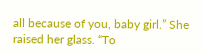all because of you, baby girl.” She raised her glass. “To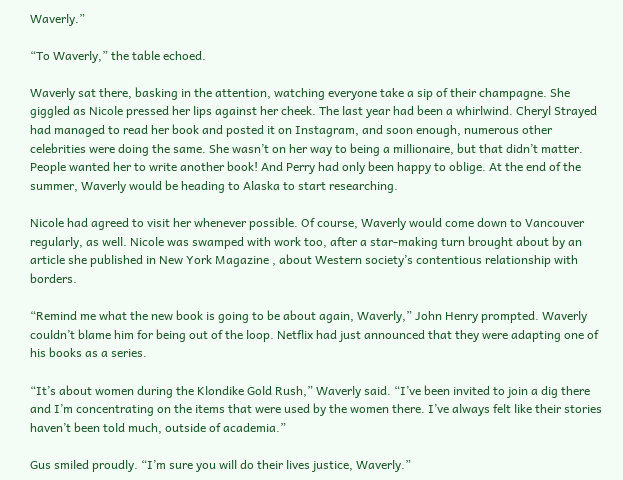Waverly.”

“To Waverly,” the table echoed.

Waverly sat there, basking in the attention, watching everyone take a sip of their champagne. She giggled as Nicole pressed her lips against her cheek. The last year had been a whirlwind. Cheryl Strayed had managed to read her book and posted it on Instagram, and soon enough, numerous other celebrities were doing the same. She wasn’t on her way to being a millionaire, but that didn’t matter. People wanted her to write another book! And Perry had only been happy to oblige. At the end of the summer, Waverly would be heading to Alaska to start researching.

Nicole had agreed to visit her whenever possible. Of course, Waverly would come down to Vancouver regularly, as well. Nicole was swamped with work too, after a star-making turn brought about by an article she published in New York Magazine , about Western society’s contentious relationship with borders.

“Remind me what the new book is going to be about again, Waverly,” John Henry prompted. Waverly couldn’t blame him for being out of the loop. Netflix had just announced that they were adapting one of his books as a series.

“It’s about women during the Klondike Gold Rush,” Waverly said. “I’ve been invited to join a dig there and I’m concentrating on the items that were used by the women there. I’ve always felt like their stories haven’t been told much, outside of academia.”

Gus smiled proudly. “I’m sure you will do their lives justice, Waverly.”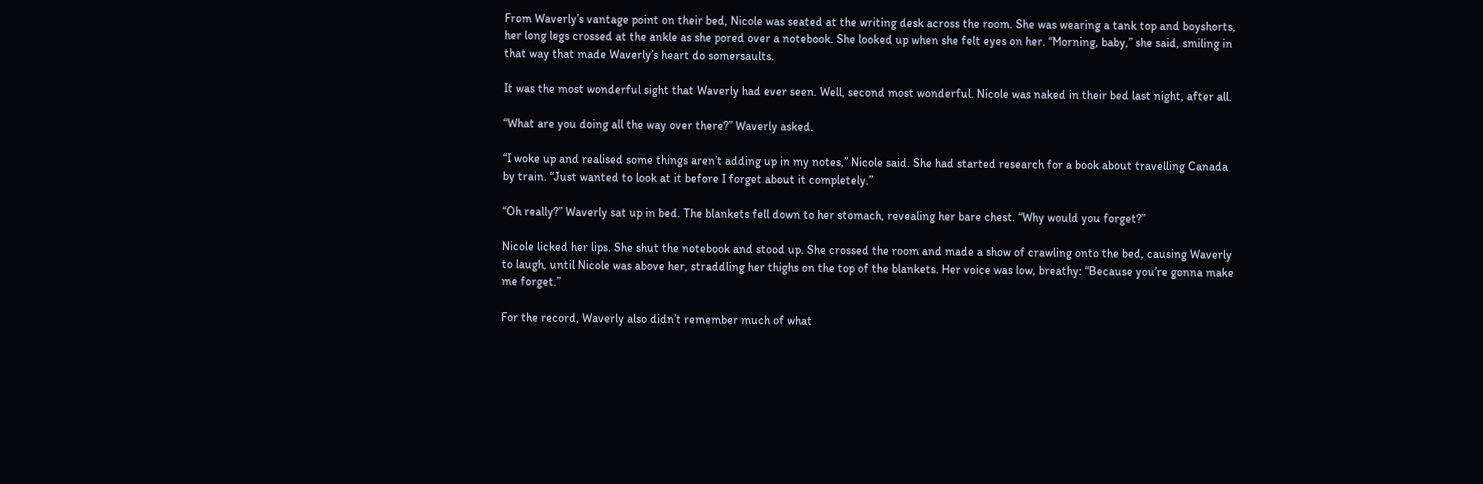From Waverly’s vantage point on their bed, Nicole was seated at the writing desk across the room. She was wearing a tank top and boyshorts, her long legs crossed at the ankle as she pored over a notebook. She looked up when she felt eyes on her. “Morning, baby,” she said, smiling in that way that made Waverly’s heart do somersaults.

It was the most wonderful sight that Waverly had ever seen. Well, second most wonderful. Nicole was naked in their bed last night, after all.

“What are you doing all the way over there?” Waverly asked.

“I woke up and realised some things aren’t adding up in my notes,” Nicole said. She had started research for a book about travelling Canada by train. “Just wanted to look at it before I forget about it completely.”

“Oh really?” Waverly sat up in bed. The blankets fell down to her stomach, revealing her bare chest. “Why would you forget?”

Nicole licked her lips. She shut the notebook and stood up. She crossed the room and made a show of crawling onto the bed, causing Waverly to laugh, until Nicole was above her, straddling her thighs on the top of the blankets. Her voice was low, breathy: “Because you’re gonna make me forget.”

For the record, Waverly also didn’t remember much of what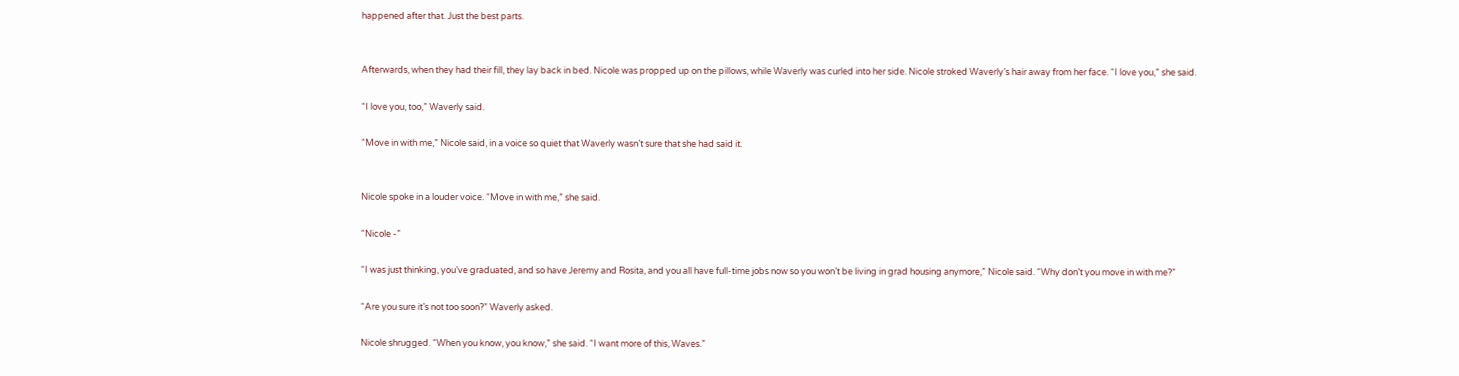happened after that. Just the best parts.


Afterwards, when they had their fill, they lay back in bed. Nicole was propped up on the pillows, while Waverly was curled into her side. Nicole stroked Waverly’s hair away from her face. “I love you,” she said.

“I love you, too,” Waverly said.

“Move in with me,” Nicole said, in a voice so quiet that Waverly wasn’t sure that she had said it.


Nicole spoke in a louder voice. “Move in with me,” she said.

“Nicole -”

“I was just thinking, you’ve graduated, and so have Jeremy and Rosita, and you all have full-time jobs now so you won’t be living in grad housing anymore,” Nicole said. “Why don’t you move in with me?”

“Are you sure it’s not too soon?” Waverly asked.

Nicole shrugged. “When you know, you know,” she said. “I want more of this, Waves.”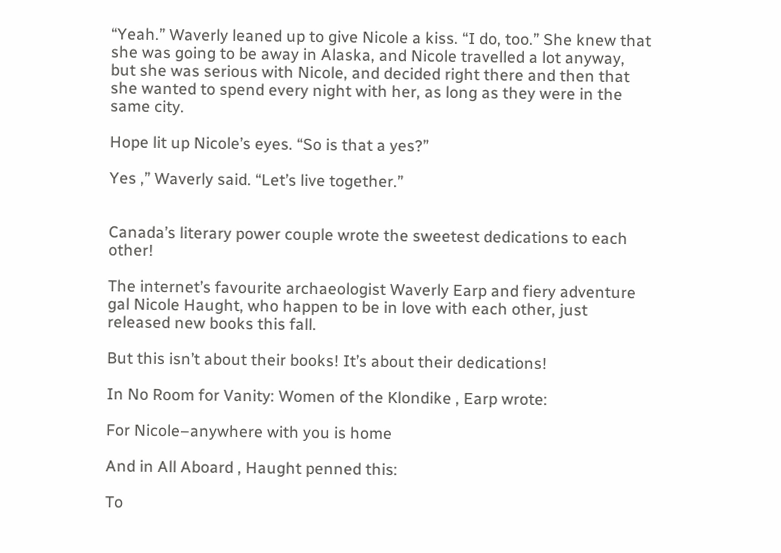“Yeah.” Waverly leaned up to give Nicole a kiss. “I do, too.” She knew that she was going to be away in Alaska, and Nicole travelled a lot anyway, but she was serious with Nicole, and decided right there and then that she wanted to spend every night with her, as long as they were in the same city.

Hope lit up Nicole’s eyes. “So is that a yes?”

Yes ,” Waverly said. “Let’s live together.”


Canada’s literary power couple wrote the sweetest dedications to each other!

The internet’s favourite archaeologist Waverly Earp and fiery adventure gal Nicole Haught, who happen to be in love with each other, just released new books this fall.

But this isn’t about their books! It’s about their dedications!

In No Room for Vanity: Women of the Klondike , Earp wrote:

For Nicole–anywhere with you is home

And in All Aboard , Haught penned this:

To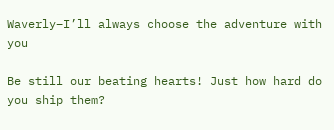Waverly–I’ll always choose the adventure with you

Be still our beating hearts! Just how hard do you ship them?